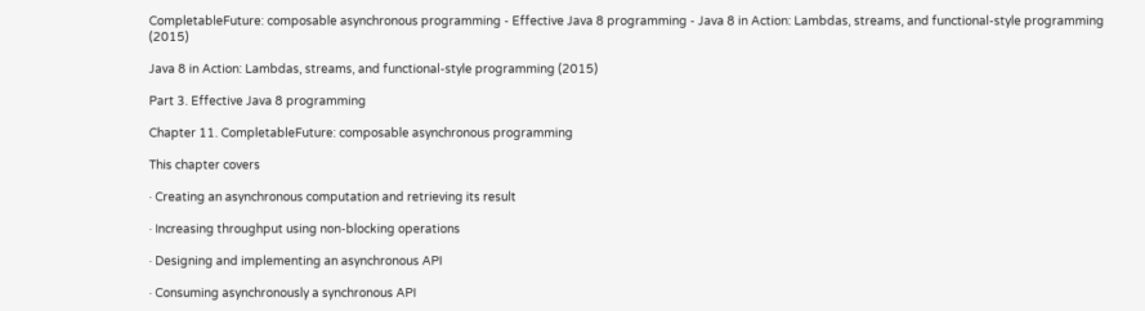CompletableFuture: composable asynchronous programming - Effective Java 8 programming - Java 8 in Action: Lambdas, streams, and functional-style programming (2015)

Java 8 in Action: Lambdas, streams, and functional-style programming (2015)

Part 3. Effective Java 8 programming

Chapter 11. CompletableFuture: composable asynchronous programming

This chapter covers

· Creating an asynchronous computation and retrieving its result

· Increasing throughput using non-blocking operations

· Designing and implementing an asynchronous API

· Consuming asynchronously a synchronous API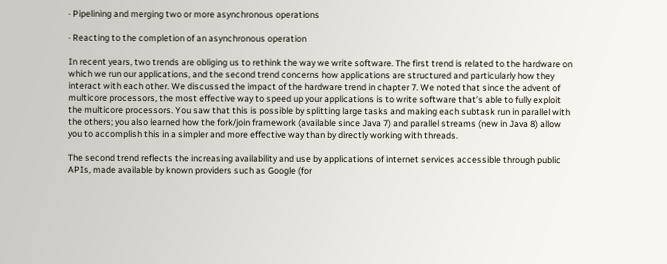· Pipelining and merging two or more asynchronous operations

· Reacting to the completion of an asynchronous operation

In recent years, two trends are obliging us to rethink the way we write software. The first trend is related to the hardware on which we run our applications, and the second trend concerns how applications are structured and particularly how they interact with each other. We discussed the impact of the hardware trend in chapter 7. We noted that since the advent of multicore processors, the most effective way to speed up your applications is to write software that’s able to fully exploit the multicore processors. You saw that this is possible by splitting large tasks and making each subtask run in parallel with the others; you also learned how the fork/join framework (available since Java 7) and parallel streams (new in Java 8) allow you to accomplish this in a simpler and more effective way than by directly working with threads.

The second trend reflects the increasing availability and use by applications of internet services accessible through public APIs, made available by known providers such as Google (for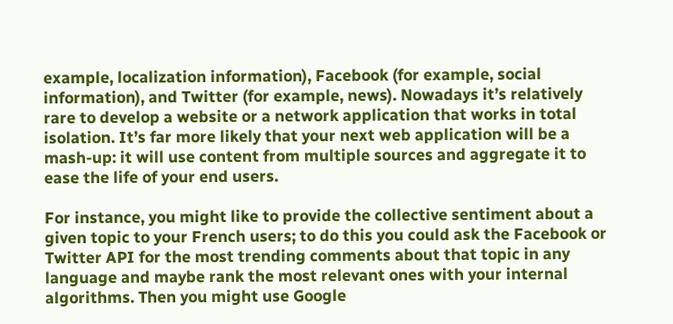example, localization information), Facebook (for example, social information), and Twitter (for example, news). Nowadays it’s relatively rare to develop a website or a network application that works in total isolation. It’s far more likely that your next web application will be a mash-up: it will use content from multiple sources and aggregate it to ease the life of your end users.

For instance, you might like to provide the collective sentiment about a given topic to your French users; to do this you could ask the Facebook or Twitter API for the most trending comments about that topic in any language and maybe rank the most relevant ones with your internal algorithms. Then you might use Google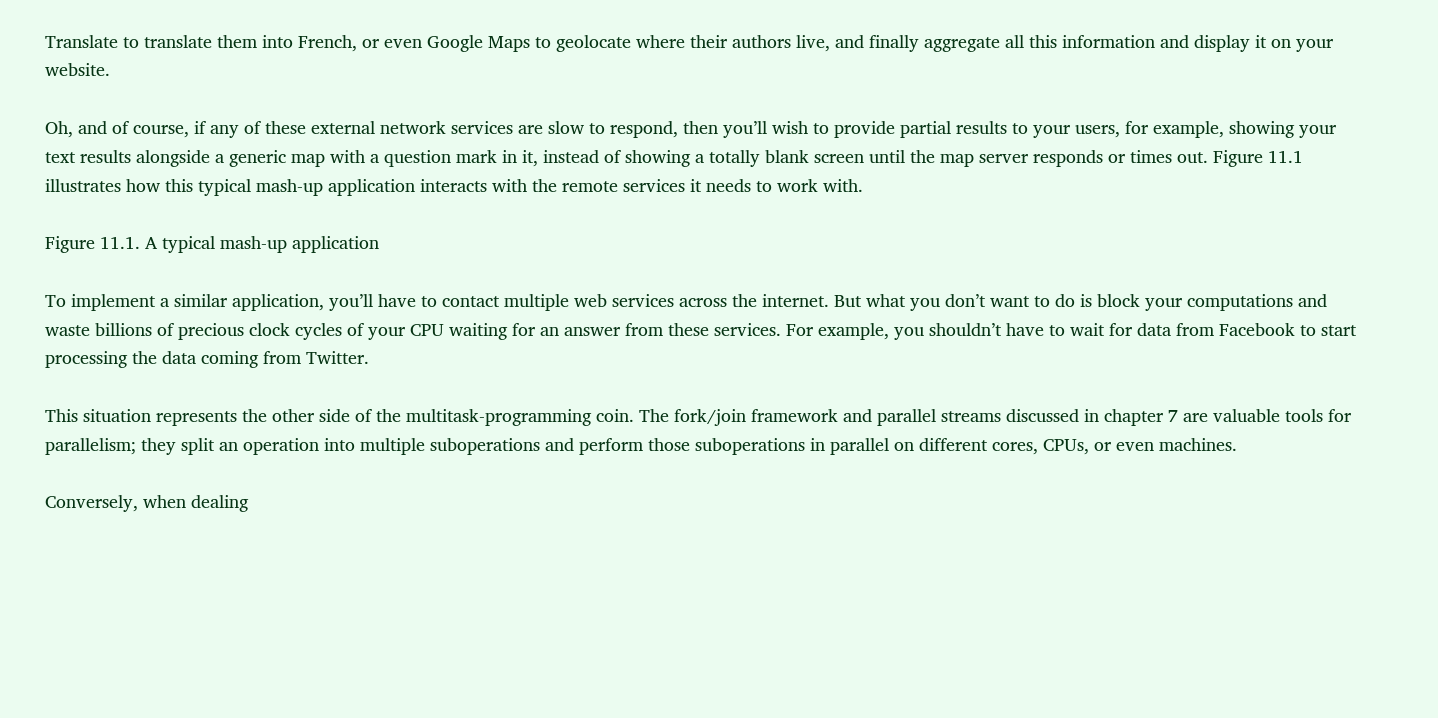Translate to translate them into French, or even Google Maps to geolocate where their authors live, and finally aggregate all this information and display it on your website.

Oh, and of course, if any of these external network services are slow to respond, then you’ll wish to provide partial results to your users, for example, showing your text results alongside a generic map with a question mark in it, instead of showing a totally blank screen until the map server responds or times out. Figure 11.1 illustrates how this typical mash-up application interacts with the remote services it needs to work with.

Figure 11.1. A typical mash-up application

To implement a similar application, you’ll have to contact multiple web services across the internet. But what you don’t want to do is block your computations and waste billions of precious clock cycles of your CPU waiting for an answer from these services. For example, you shouldn’t have to wait for data from Facebook to start processing the data coming from Twitter.

This situation represents the other side of the multitask-programming coin. The fork/join framework and parallel streams discussed in chapter 7 are valuable tools for parallelism; they split an operation into multiple suboperations and perform those suboperations in parallel on different cores, CPUs, or even machines.

Conversely, when dealing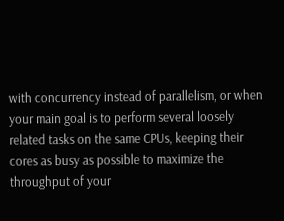with concurrency instead of parallelism, or when your main goal is to perform several loosely related tasks on the same CPUs, keeping their cores as busy as possible to maximize the throughput of your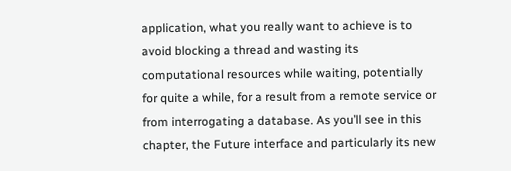application, what you really want to achieve is to avoid blocking a thread and wasting its computational resources while waiting, potentially for quite a while, for a result from a remote service or from interrogating a database. As you’ll see in this chapter, the Future interface and particularly its new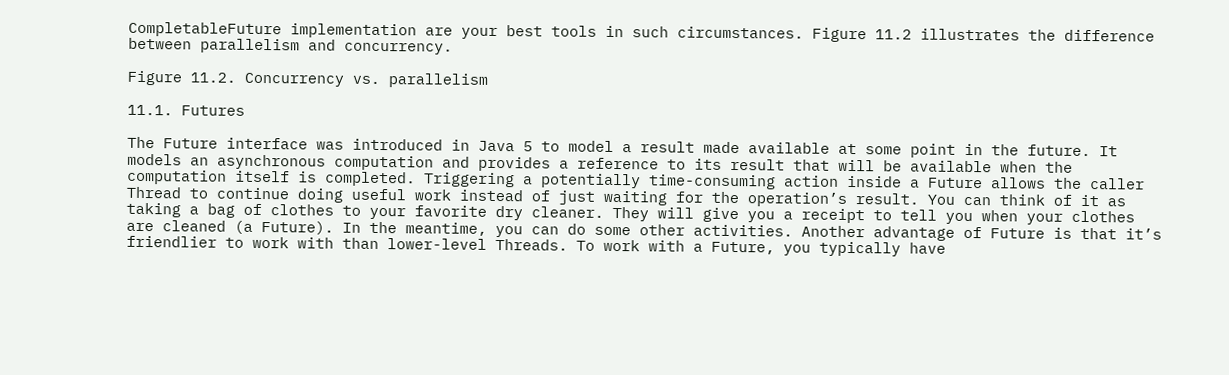CompletableFuture implementation are your best tools in such circumstances. Figure 11.2 illustrates the difference between parallelism and concurrency.

Figure 11.2. Concurrency vs. parallelism

11.1. Futures

The Future interface was introduced in Java 5 to model a result made available at some point in the future. It models an asynchronous computation and provides a reference to its result that will be available when the computation itself is completed. Triggering a potentially time-consuming action inside a Future allows the caller Thread to continue doing useful work instead of just waiting for the operation’s result. You can think of it as taking a bag of clothes to your favorite dry cleaner. They will give you a receipt to tell you when your clothes are cleaned (a Future). In the meantime, you can do some other activities. Another advantage of Future is that it’s friendlier to work with than lower-level Threads. To work with a Future, you typically have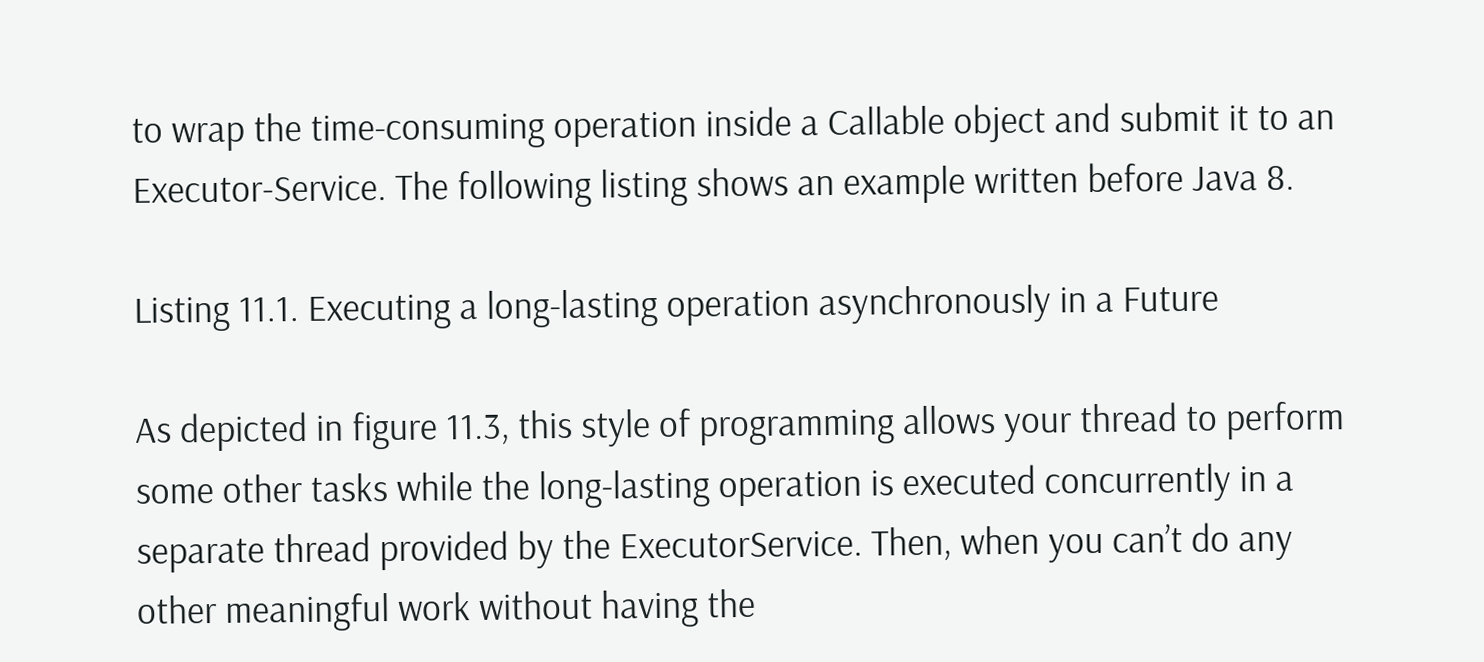to wrap the time-consuming operation inside a Callable object and submit it to an Executor-Service. The following listing shows an example written before Java 8.

Listing 11.1. Executing a long-lasting operation asynchronously in a Future

As depicted in figure 11.3, this style of programming allows your thread to perform some other tasks while the long-lasting operation is executed concurrently in a separate thread provided by the ExecutorService. Then, when you can’t do any other meaningful work without having the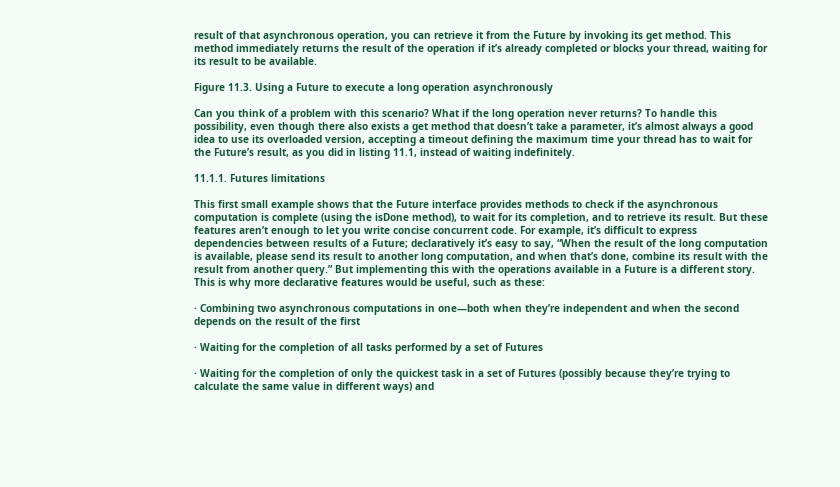result of that asynchronous operation, you can retrieve it from the Future by invoking its get method. This method immediately returns the result of the operation if it’s already completed or blocks your thread, waiting for its result to be available.

Figure 11.3. Using a Future to execute a long operation asynchronously

Can you think of a problem with this scenario? What if the long operation never returns? To handle this possibility, even though there also exists a get method that doesn’t take a parameter, it’s almost always a good idea to use its overloaded version, accepting a timeout defining the maximum time your thread has to wait for the Future’s result, as you did in listing 11.1, instead of waiting indefinitely.

11.1.1. Futures limitations

This first small example shows that the Future interface provides methods to check if the asynchronous computation is complete (using the isDone method), to wait for its completion, and to retrieve its result. But these features aren’t enough to let you write concise concurrent code. For example, it’s difficult to express dependencies between results of a Future; declaratively it’s easy to say, “When the result of the long computation is available, please send its result to another long computation, and when that’s done, combine its result with the result from another query.” But implementing this with the operations available in a Future is a different story. This is why more declarative features would be useful, such as these:

· Combining two asynchronous computations in one—both when they’re independent and when the second depends on the result of the first

· Waiting for the completion of all tasks performed by a set of Futures

· Waiting for the completion of only the quickest task in a set of Futures (possibly because they’re trying to calculate the same value in different ways) and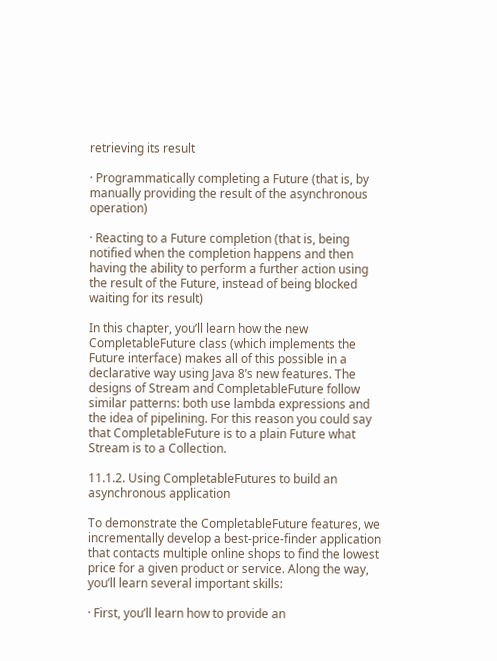retrieving its result

· Programmatically completing a Future (that is, by manually providing the result of the asynchronous operation)

· Reacting to a Future completion (that is, being notified when the completion happens and then having the ability to perform a further action using the result of the Future, instead of being blocked waiting for its result)

In this chapter, you’ll learn how the new CompletableFuture class (which implements the Future interface) makes all of this possible in a declarative way using Java 8’s new features. The designs of Stream and CompletableFuture follow similar patterns: both use lambda expressions and the idea of pipelining. For this reason you could say that CompletableFuture is to a plain Future what Stream is to a Collection.

11.1.2. Using CompletableFutures to build an asynchronous application

To demonstrate the CompletableFuture features, we incrementally develop a best-price-finder application that contacts multiple online shops to find the lowest price for a given product or service. Along the way, you’ll learn several important skills:

· First, you’ll learn how to provide an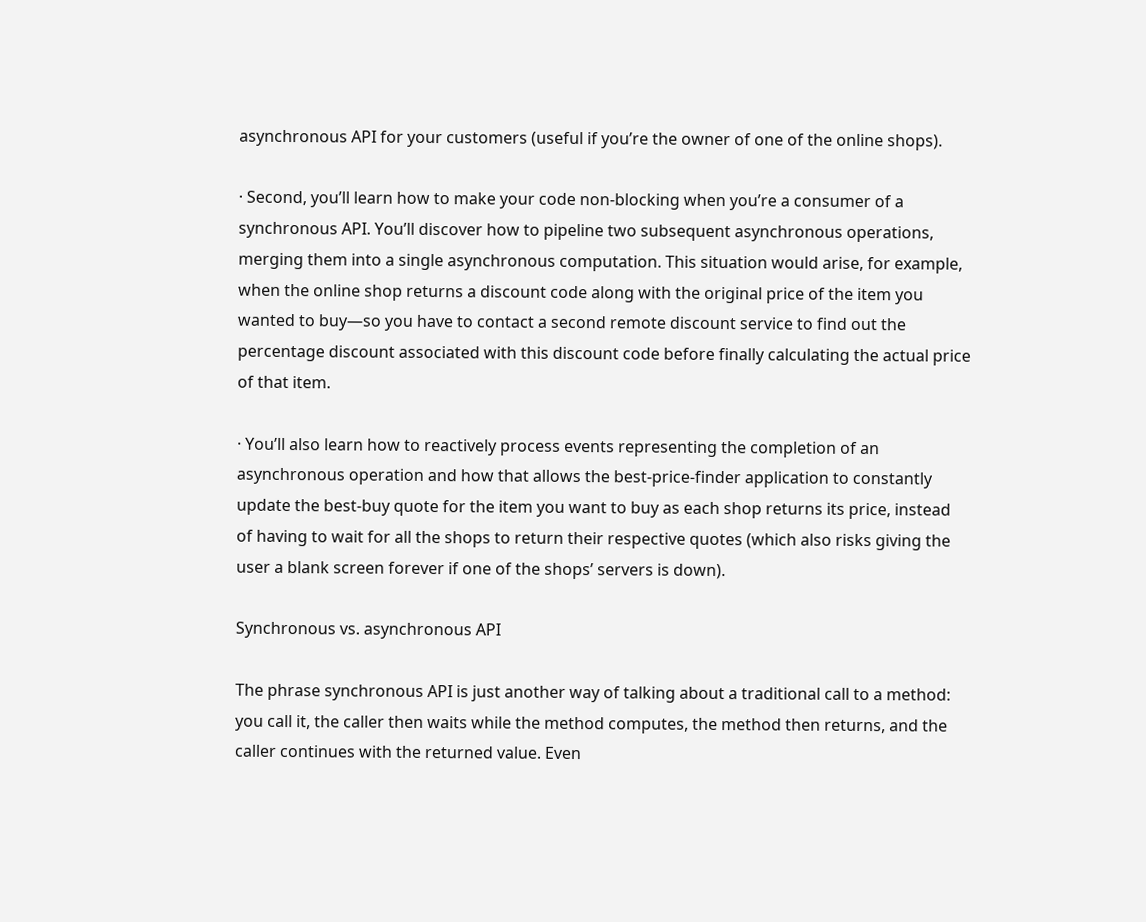asynchronous API for your customers (useful if you’re the owner of one of the online shops).

· Second, you’ll learn how to make your code non-blocking when you’re a consumer of a synchronous API. You’ll discover how to pipeline two subsequent asynchronous operations, merging them into a single asynchronous computation. This situation would arise, for example, when the online shop returns a discount code along with the original price of the item you wanted to buy—so you have to contact a second remote discount service to find out the percentage discount associated with this discount code before finally calculating the actual price of that item.

· You’ll also learn how to reactively process events representing the completion of an asynchronous operation and how that allows the best-price-finder application to constantly update the best-buy quote for the item you want to buy as each shop returns its price, instead of having to wait for all the shops to return their respective quotes (which also risks giving the user a blank screen forever if one of the shops’ servers is down).

Synchronous vs. asynchronous API

The phrase synchronous API is just another way of talking about a traditional call to a method: you call it, the caller then waits while the method computes, the method then returns, and the caller continues with the returned value. Even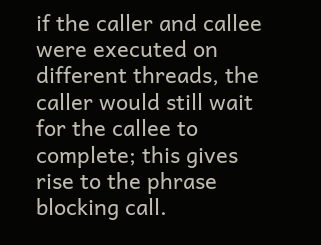if the caller and callee were executed on different threads, the caller would still wait for the callee to complete; this gives rise to the phrase blocking call.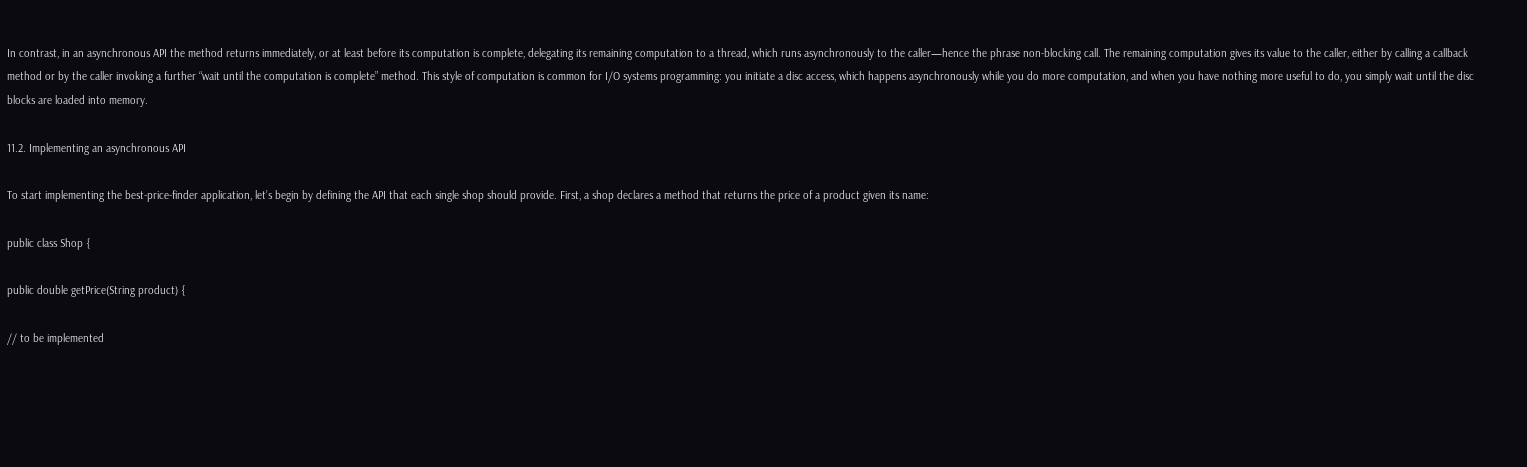In contrast, in an asynchronous API the method returns immediately, or at least before its computation is complete, delegating its remaining computation to a thread, which runs asynchronously to the caller—hence the phrase non-blocking call. The remaining computation gives its value to the caller, either by calling a callback method or by the caller invoking a further “wait until the computation is complete” method. This style of computation is common for I/O systems programming: you initiate a disc access, which happens asynchronously while you do more computation, and when you have nothing more useful to do, you simply wait until the disc blocks are loaded into memory.

11.2. Implementing an asynchronous API

To start implementing the best-price-finder application, let’s begin by defining the API that each single shop should provide. First, a shop declares a method that returns the price of a product given its name:

public class Shop {

public double getPrice(String product) {

// to be implemented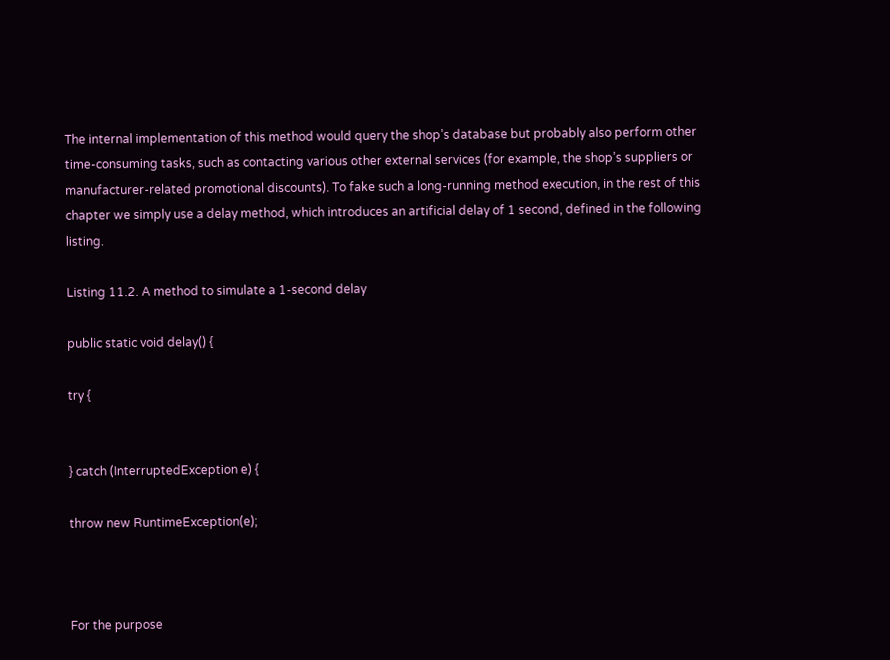The internal implementation of this method would query the shop’s database but probably also perform other time-consuming tasks, such as contacting various other external services (for example, the shop’s suppliers or manufacturer-related promotional discounts). To fake such a long-running method execution, in the rest of this chapter we simply use a delay method, which introduces an artificial delay of 1 second, defined in the following listing.

Listing 11.2. A method to simulate a 1-second delay

public static void delay() {

try {


} catch (InterruptedException e) {

throw new RuntimeException(e);



For the purpose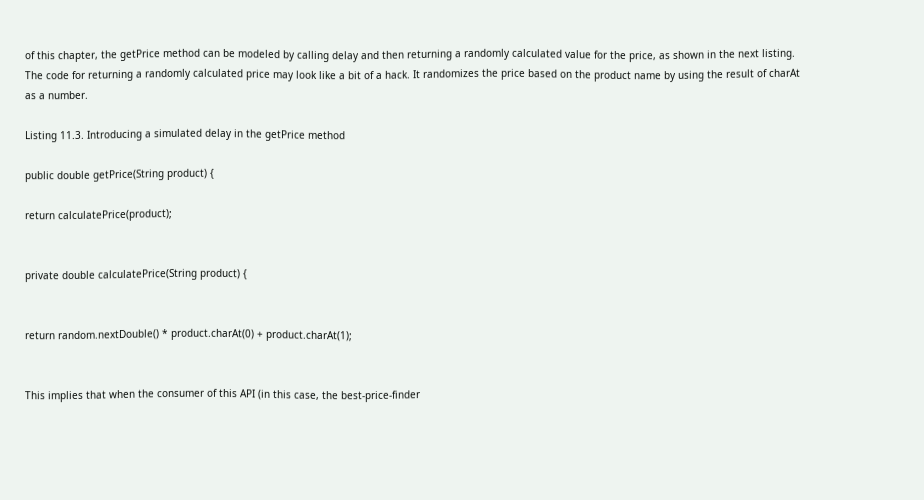of this chapter, the getPrice method can be modeled by calling delay and then returning a randomly calculated value for the price, as shown in the next listing. The code for returning a randomly calculated price may look like a bit of a hack. It randomizes the price based on the product name by using the result of charAt as a number.

Listing 11.3. Introducing a simulated delay in the getPrice method

public double getPrice(String product) {

return calculatePrice(product);


private double calculatePrice(String product) {


return random.nextDouble() * product.charAt(0) + product.charAt(1);


This implies that when the consumer of this API (in this case, the best-price-finder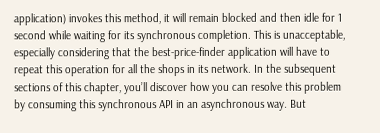application) invokes this method, it will remain blocked and then idle for 1 second while waiting for its synchronous completion. This is unacceptable, especially considering that the best-price-finder application will have to repeat this operation for all the shops in its network. In the subsequent sections of this chapter, you’ll discover how you can resolve this problem by consuming this synchronous API in an asynchronous way. But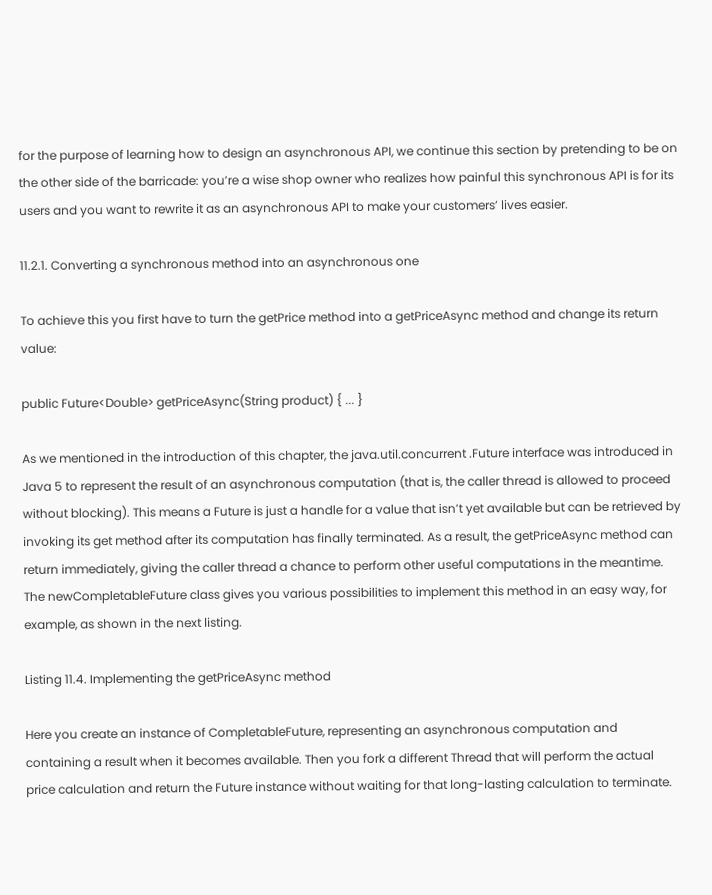for the purpose of learning how to design an asynchronous API, we continue this section by pretending to be on the other side of the barricade: you’re a wise shop owner who realizes how painful this synchronous API is for its users and you want to rewrite it as an asynchronous API to make your customers’ lives easier.

11.2.1. Converting a synchronous method into an asynchronous one

To achieve this you first have to turn the getPrice method into a getPriceAsync method and change its return value:

public Future<Double> getPriceAsync(String product) { ... }

As we mentioned in the introduction of this chapter, the java.util.concurrent .Future interface was introduced in Java 5 to represent the result of an asynchronous computation (that is, the caller thread is allowed to proceed without blocking). This means a Future is just a handle for a value that isn’t yet available but can be retrieved by invoking its get method after its computation has finally terminated. As a result, the getPriceAsync method can return immediately, giving the caller thread a chance to perform other useful computations in the meantime. The newCompletableFuture class gives you various possibilities to implement this method in an easy way, for example, as shown in the next listing.

Listing 11.4. Implementing the getPriceAsync method

Here you create an instance of CompletableFuture, representing an asynchronous computation and containing a result when it becomes available. Then you fork a different Thread that will perform the actual price calculation and return the Future instance without waiting for that long-lasting calculation to terminate.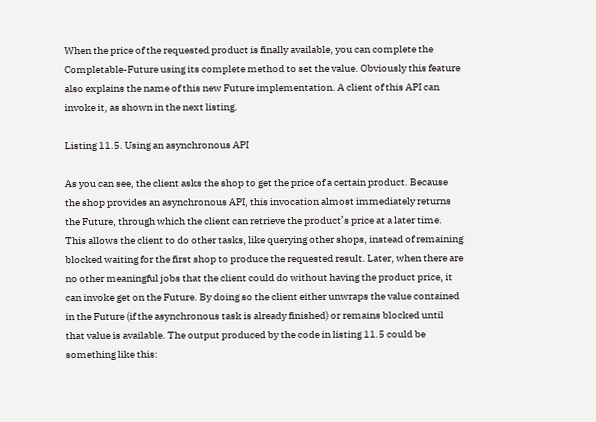When the price of the requested product is finally available, you can complete the Completable-Future using its complete method to set the value. Obviously this feature also explains the name of this new Future implementation. A client of this API can invoke it, as shown in the next listing.

Listing 11.5. Using an asynchronous API

As you can see, the client asks the shop to get the price of a certain product. Because the shop provides an asynchronous API, this invocation almost immediately returns the Future, through which the client can retrieve the product’s price at a later time. This allows the client to do other tasks, like querying other shops, instead of remaining blocked waiting for the first shop to produce the requested result. Later, when there are no other meaningful jobs that the client could do without having the product price, it can invoke get on the Future. By doing so the client either unwraps the value contained in the Future (if the asynchronous task is already finished) or remains blocked until that value is available. The output produced by the code in listing 11.5 could be something like this: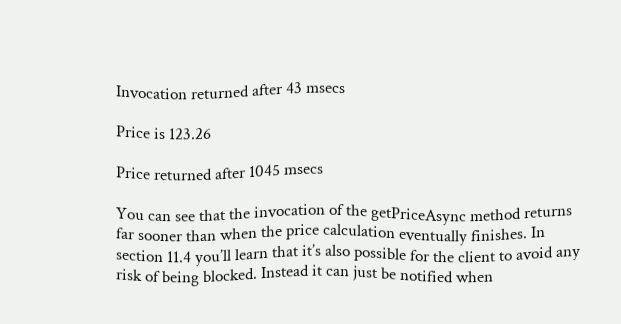Invocation returned after 43 msecs

Price is 123.26

Price returned after 1045 msecs

You can see that the invocation of the getPriceAsync method returns far sooner than when the price calculation eventually finishes. In section 11.4 you’ll learn that it’s also possible for the client to avoid any risk of being blocked. Instead it can just be notified when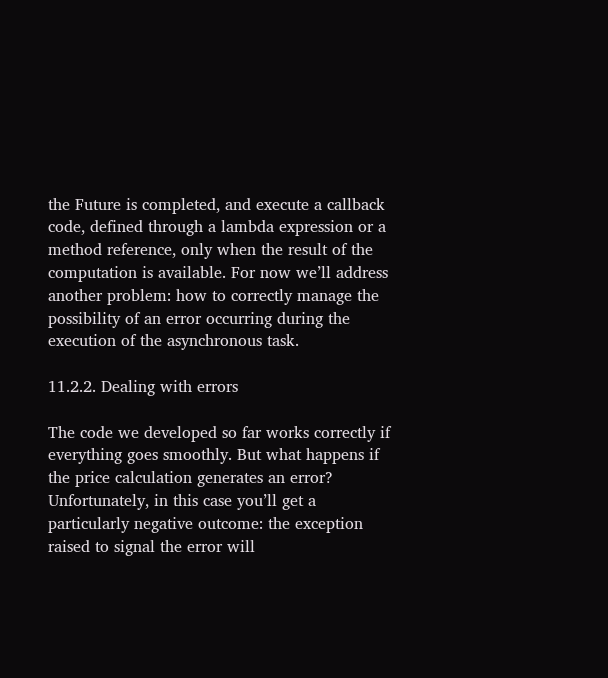the Future is completed, and execute a callback code, defined through a lambda expression or a method reference, only when the result of the computation is available. For now we’ll address another problem: how to correctly manage the possibility of an error occurring during the execution of the asynchronous task.

11.2.2. Dealing with errors

The code we developed so far works correctly if everything goes smoothly. But what happens if the price calculation generates an error? Unfortunately, in this case you’ll get a particularly negative outcome: the exception raised to signal the error will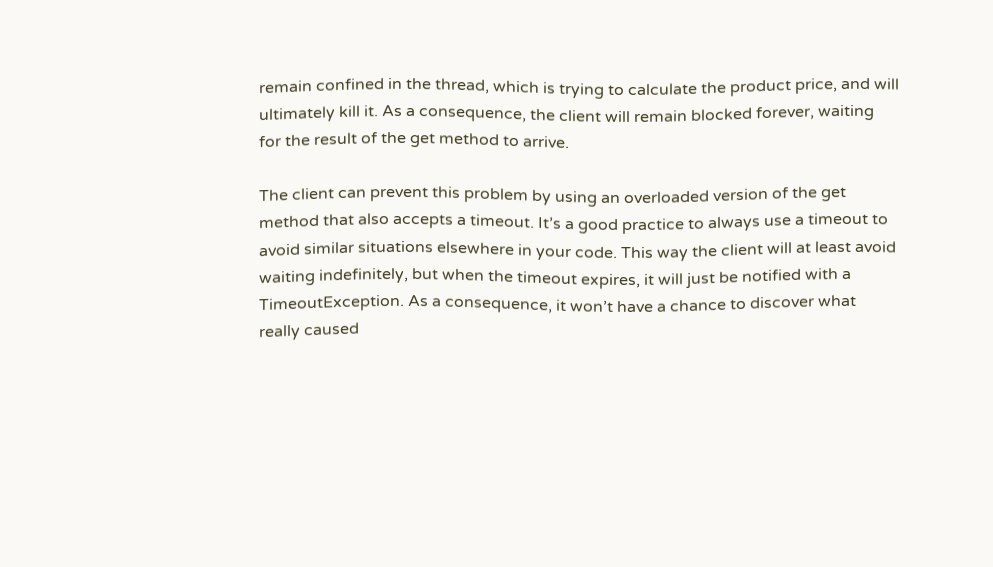remain confined in the thread, which is trying to calculate the product price, and will ultimately kill it. As a consequence, the client will remain blocked forever, waiting for the result of the get method to arrive.

The client can prevent this problem by using an overloaded version of the get method that also accepts a timeout. It’s a good practice to always use a timeout to avoid similar situations elsewhere in your code. This way the client will at least avoid waiting indefinitely, but when the timeout expires, it will just be notified with a TimeoutException. As a consequence, it won’t have a chance to discover what really caused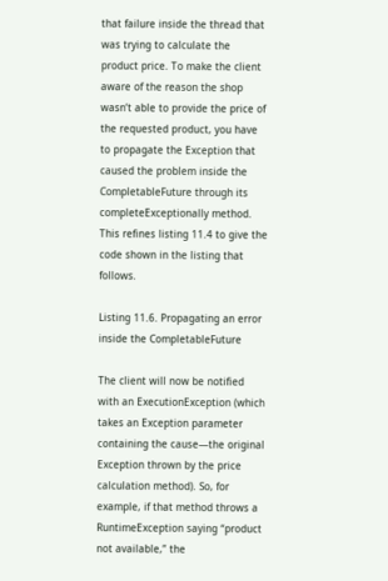that failure inside the thread that was trying to calculate the product price. To make the client aware of the reason the shop wasn’t able to provide the price of the requested product, you have to propagate the Exception that caused the problem inside the CompletableFuture through its completeExceptionally method. This refines listing 11.4 to give the code shown in the listing that follows.

Listing 11.6. Propagating an error inside the CompletableFuture

The client will now be notified with an ExecutionException (which takes an Exception parameter containing the cause—the original Exception thrown by the price calculation method). So, for example, if that method throws a RuntimeException saying “product not available,” the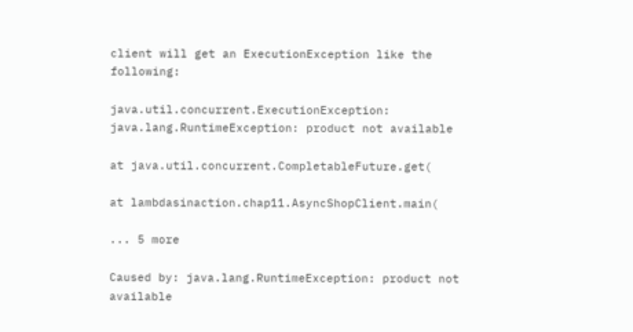client will get an ExecutionException like the following:

java.util.concurrent.ExecutionException: java.lang.RuntimeException: product not available

at java.util.concurrent.CompletableFuture.get(

at lambdasinaction.chap11.AsyncShopClient.main(

... 5 more

Caused by: java.lang.RuntimeException: product not available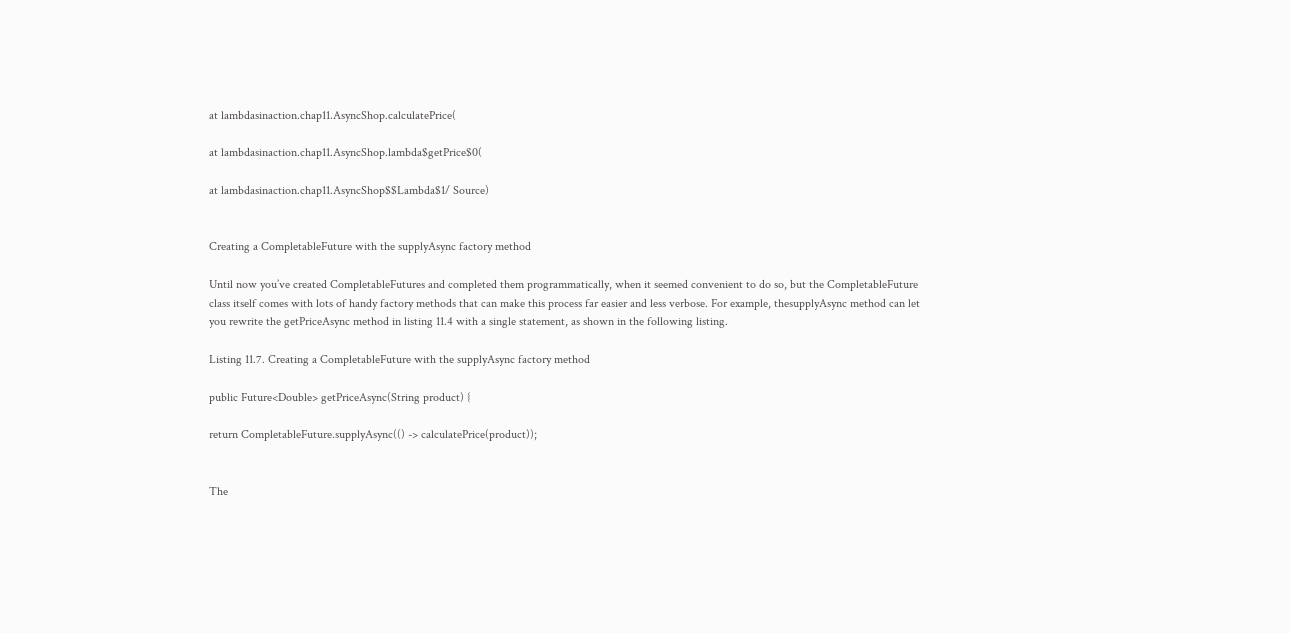at lambdasinaction.chap11.AsyncShop.calculatePrice(

at lambdasinaction.chap11.AsyncShop.lambda$getPrice$0(

at lambdasinaction.chap11.AsyncShop$$Lambda$1/ Source)


Creating a CompletableFuture with the supplyAsync factory method

Until now you’ve created CompletableFutures and completed them programmatically, when it seemed convenient to do so, but the CompletableFuture class itself comes with lots of handy factory methods that can make this process far easier and less verbose. For example, thesupplyAsync method can let you rewrite the getPriceAsync method in listing 11.4 with a single statement, as shown in the following listing.

Listing 11.7. Creating a CompletableFuture with the supplyAsync factory method

public Future<Double> getPriceAsync(String product) {

return CompletableFuture.supplyAsync(() -> calculatePrice(product));


The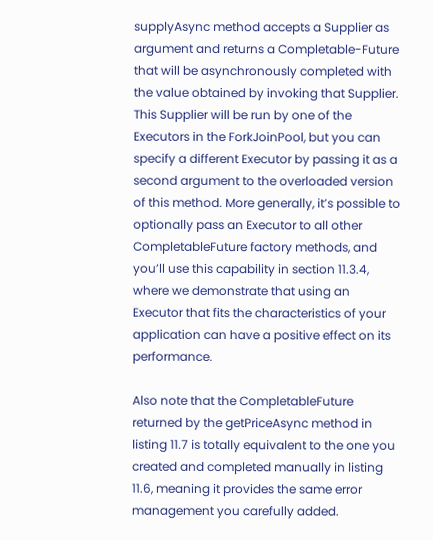supplyAsync method accepts a Supplier as argument and returns a Completable-Future that will be asynchronously completed with the value obtained by invoking that Supplier. This Supplier will be run by one of the Executors in the ForkJoinPool, but you can specify a different Executor by passing it as a second argument to the overloaded version of this method. More generally, it’s possible to optionally pass an Executor to all other CompletableFuture factory methods, and you’ll use this capability in section 11.3.4, where we demonstrate that using an Executor that fits the characteristics of your application can have a positive effect on its performance.

Also note that the CompletableFuture returned by the getPriceAsync method in listing 11.7 is totally equivalent to the one you created and completed manually in listing 11.6, meaning it provides the same error management you carefully added.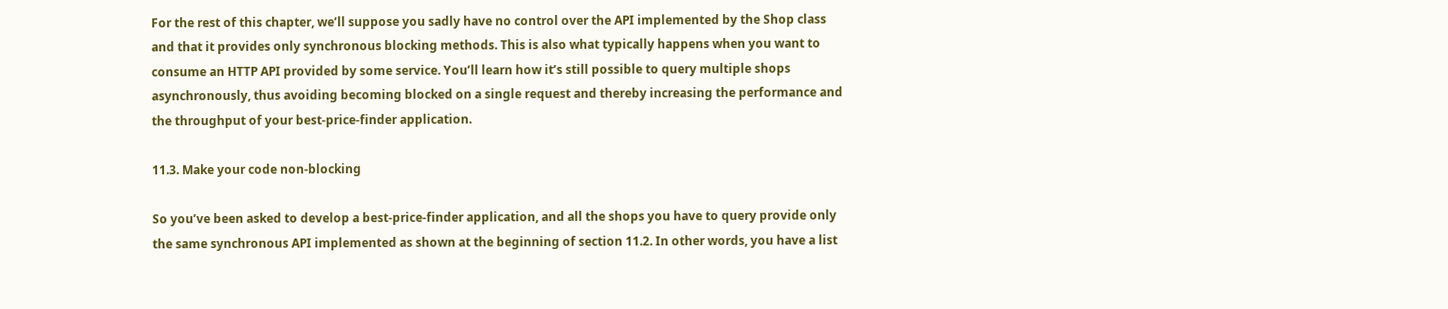For the rest of this chapter, we’ll suppose you sadly have no control over the API implemented by the Shop class and that it provides only synchronous blocking methods. This is also what typically happens when you want to consume an HTTP API provided by some service. You’ll learn how it’s still possible to query multiple shops asynchronously, thus avoiding becoming blocked on a single request and thereby increasing the performance and the throughput of your best-price-finder application.

11.3. Make your code non-blocking

So you’ve been asked to develop a best-price-finder application, and all the shops you have to query provide only the same synchronous API implemented as shown at the beginning of section 11.2. In other words, you have a list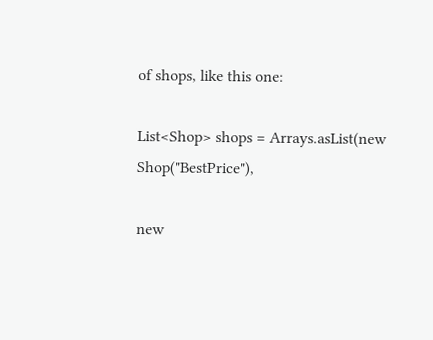of shops, like this one:

List<Shop> shops = Arrays.asList(new Shop("BestPrice"),

new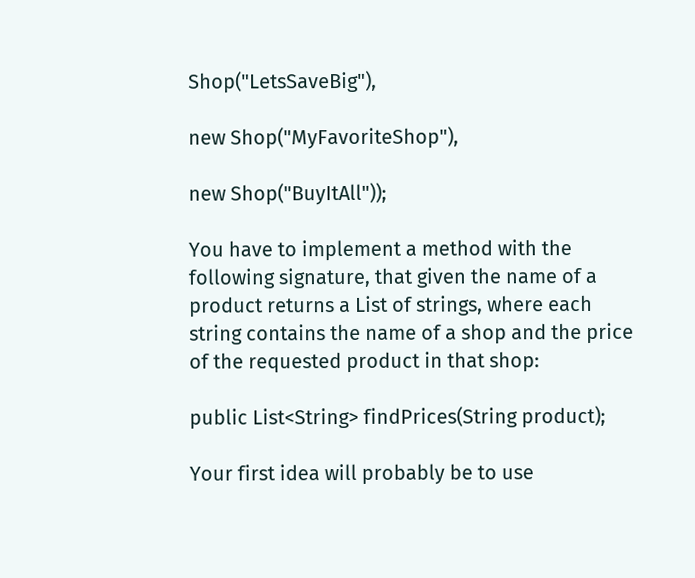Shop("LetsSaveBig"),

new Shop("MyFavoriteShop"),

new Shop("BuyItAll"));

You have to implement a method with the following signature, that given the name of a product returns a List of strings, where each string contains the name of a shop and the price of the requested product in that shop:

public List<String> findPrices(String product);

Your first idea will probably be to use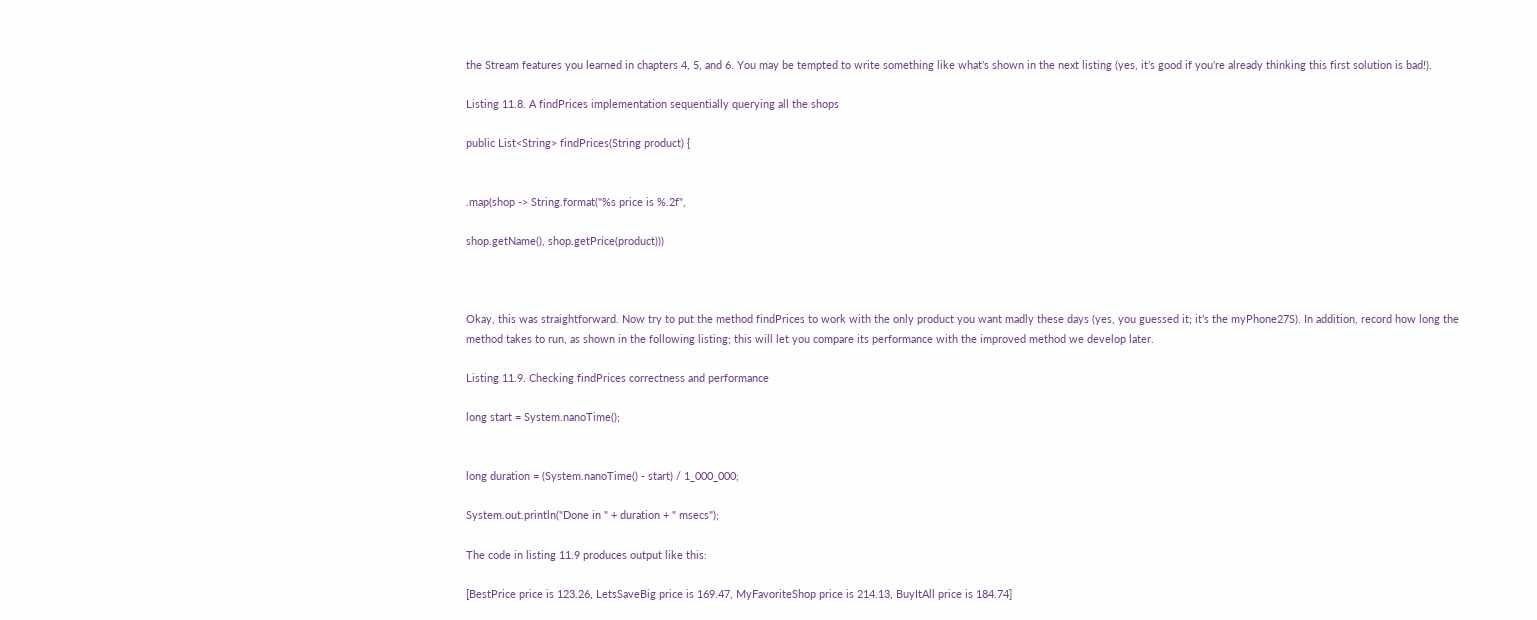the Stream features you learned in chapters 4, 5, and 6. You may be tempted to write something like what’s shown in the next listing (yes, it’s good if you’re already thinking this first solution is bad!).

Listing 11.8. A findPrices implementation sequentially querying all the shops

public List<String> findPrices(String product) {


.map(shop -> String.format("%s price is %.2f",

shop.getName(), shop.getPrice(product)))



Okay, this was straightforward. Now try to put the method findPrices to work with the only product you want madly these days (yes, you guessed it; it’s the myPhone27S). In addition, record how long the method takes to run, as shown in the following listing; this will let you compare its performance with the improved method we develop later.

Listing 11.9. Checking findPrices correctness and performance

long start = System.nanoTime();


long duration = (System.nanoTime() - start) / 1_000_000;

System.out.println("Done in " + duration + " msecs");

The code in listing 11.9 produces output like this:

[BestPrice price is 123.26, LetsSaveBig price is 169.47, MyFavoriteShop price is 214.13, BuyItAll price is 184.74]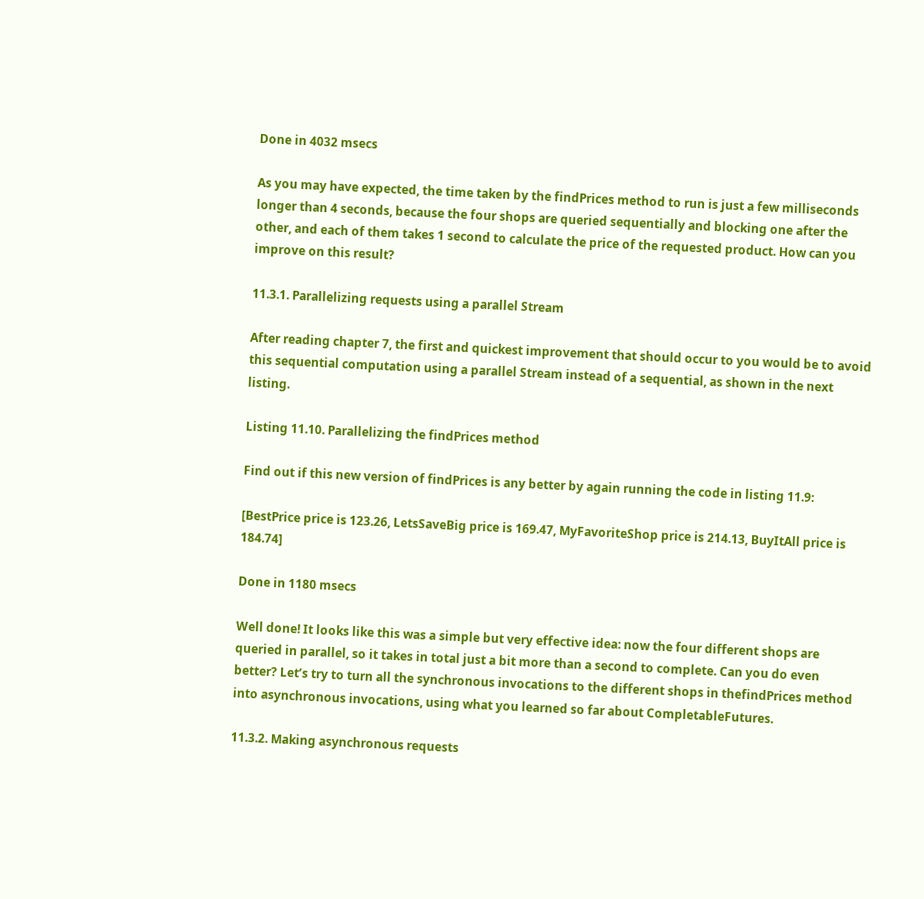Done in 4032 msecs

As you may have expected, the time taken by the findPrices method to run is just a few milliseconds longer than 4 seconds, because the four shops are queried sequentially and blocking one after the other, and each of them takes 1 second to calculate the price of the requested product. How can you improve on this result?

11.3.1. Parallelizing requests using a parallel Stream

After reading chapter 7, the first and quickest improvement that should occur to you would be to avoid this sequential computation using a parallel Stream instead of a sequential, as shown in the next listing.

Listing 11.10. Parallelizing the findPrices method

Find out if this new version of findPrices is any better by again running the code in listing 11.9:

[BestPrice price is 123.26, LetsSaveBig price is 169.47, MyFavoriteShop price is 214.13, BuyItAll price is 184.74]

Done in 1180 msecs

Well done! It looks like this was a simple but very effective idea: now the four different shops are queried in parallel, so it takes in total just a bit more than a second to complete. Can you do even better? Let’s try to turn all the synchronous invocations to the different shops in thefindPrices method into asynchronous invocations, using what you learned so far about CompletableFutures.

11.3.2. Making asynchronous requests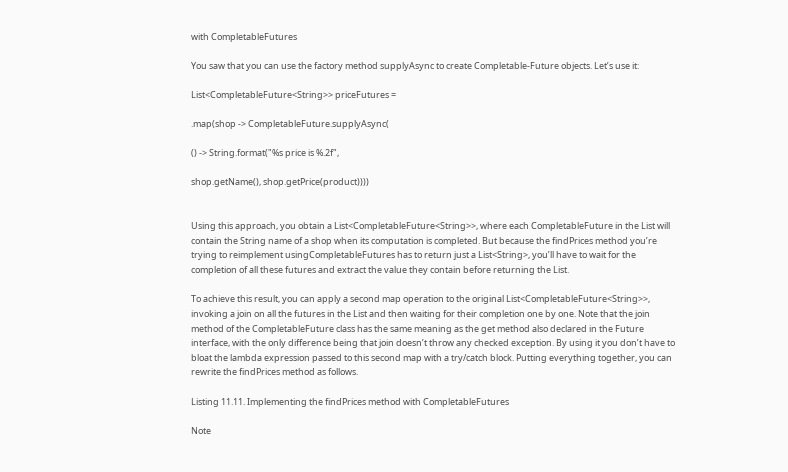with CompletableFutures

You saw that you can use the factory method supplyAsync to create Completable-Future objects. Let’s use it:

List<CompletableFuture<String>> priceFutures =

.map(shop -> CompletableFuture.supplyAsync(

() -> String.format("%s price is %.2f",

shop.getName(), shop.getPrice(product))))


Using this approach, you obtain a List<CompletableFuture<String>>, where each CompletableFuture in the List will contain the String name of a shop when its computation is completed. But because the findPrices method you’re trying to reimplement usingCompletableFutures has to return just a List<String>, you’ll have to wait for the completion of all these futures and extract the value they contain before returning the List.

To achieve this result, you can apply a second map operation to the original List<CompletableFuture<String>>, invoking a join on all the futures in the List and then waiting for their completion one by one. Note that the join method of the CompletableFuture class has the same meaning as the get method also declared in the Future interface, with the only difference being that join doesn’t throw any checked exception. By using it you don’t have to bloat the lambda expression passed to this second map with a try/catch block. Putting everything together, you can rewrite the findPrices method as follows.

Listing 11.11. Implementing the findPrices method with CompletableFutures

Note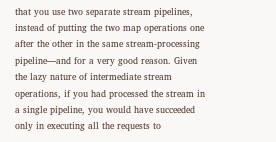that you use two separate stream pipelines, instead of putting the two map operations one after the other in the same stream-processing pipeline—and for a very good reason. Given the lazy nature of intermediate stream operations, if you had processed the stream in a single pipeline, you would have succeeded only in executing all the requests to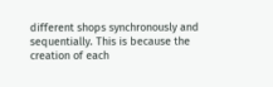different shops synchronously and sequentially. This is because the creation of each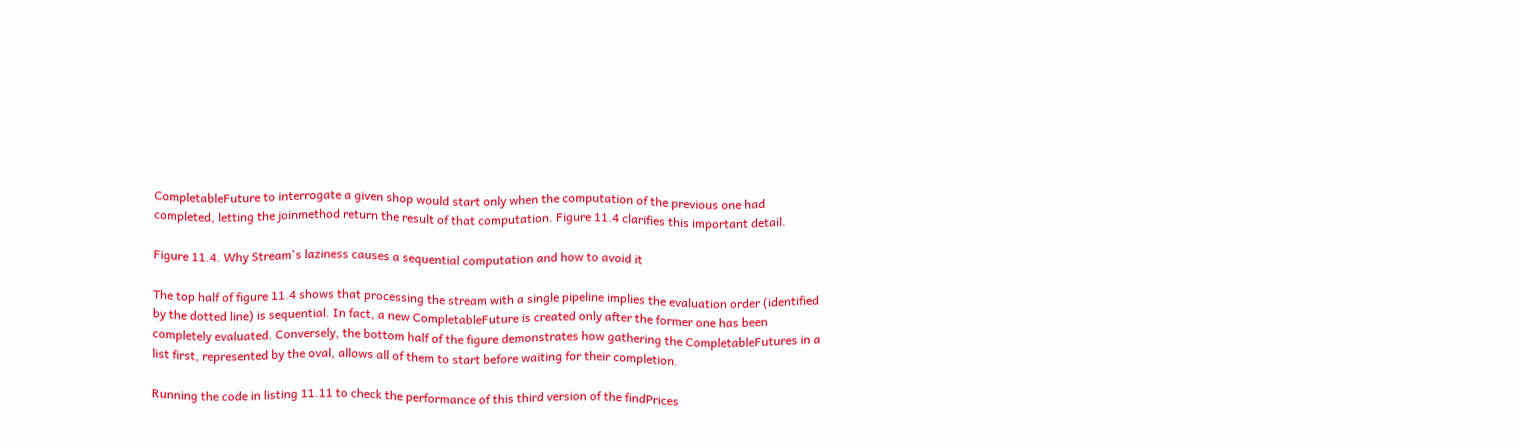CompletableFuture to interrogate a given shop would start only when the computation of the previous one had completed, letting the joinmethod return the result of that computation. Figure 11.4 clarifies this important detail.

Figure 11.4. Why Stream's laziness causes a sequential computation and how to avoid it

The top half of figure 11.4 shows that processing the stream with a single pipeline implies the evaluation order (identified by the dotted line) is sequential. In fact, a new CompletableFuture is created only after the former one has been completely evaluated. Conversely, the bottom half of the figure demonstrates how gathering the CompletableFutures in a list first, represented by the oval, allows all of them to start before waiting for their completion.

Running the code in listing 11.11 to check the performance of this third version of the findPrices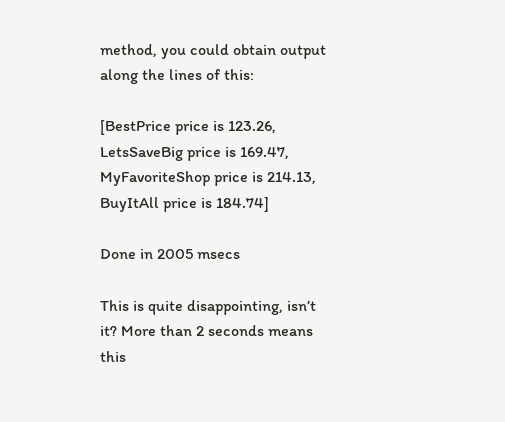method, you could obtain output along the lines of this:

[BestPrice price is 123.26, LetsSaveBig price is 169.47, MyFavoriteShop price is 214.13, BuyItAll price is 184.74]

Done in 2005 msecs

This is quite disappointing, isn’t it? More than 2 seconds means this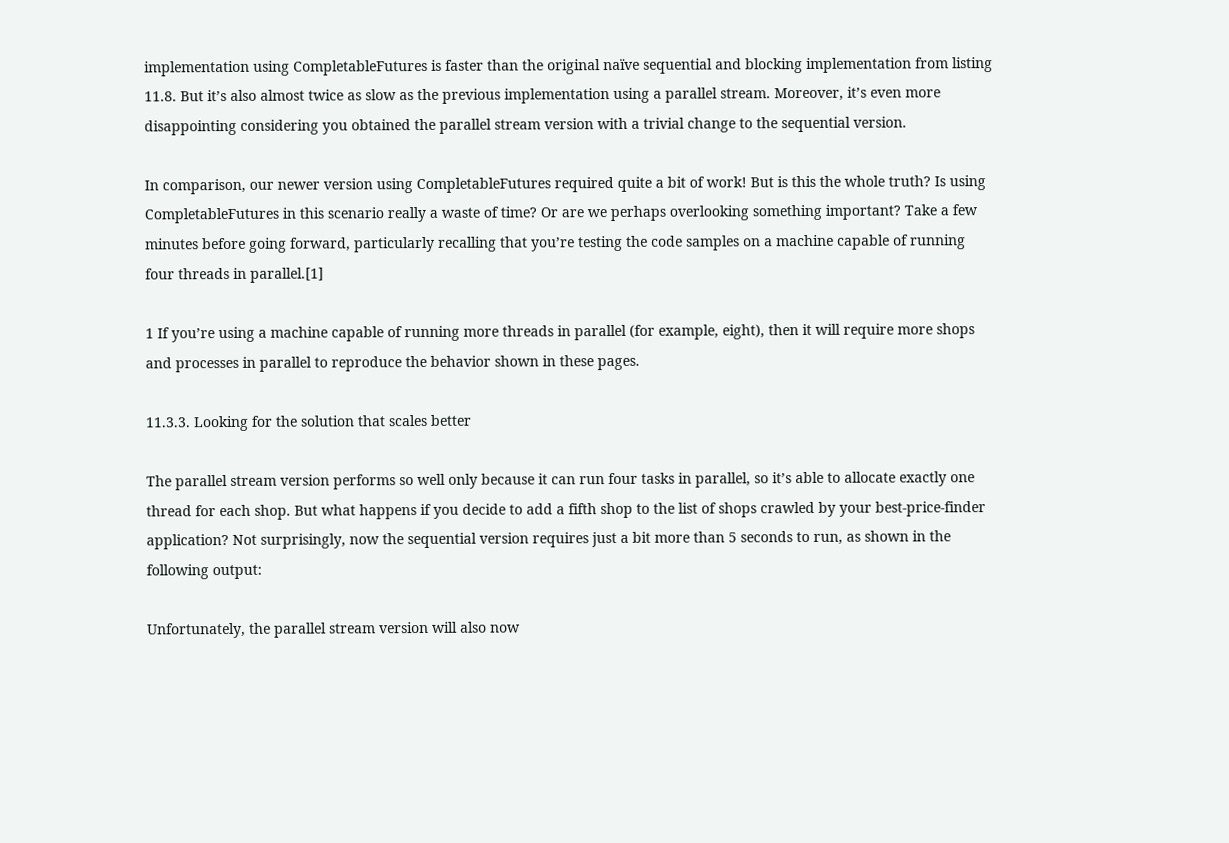implementation using CompletableFutures is faster than the original naïve sequential and blocking implementation from listing 11.8. But it’s also almost twice as slow as the previous implementation using a parallel stream. Moreover, it’s even more disappointing considering you obtained the parallel stream version with a trivial change to the sequential version.

In comparison, our newer version using CompletableFutures required quite a bit of work! But is this the whole truth? Is using CompletableFutures in this scenario really a waste of time? Or are we perhaps overlooking something important? Take a few minutes before going forward, particularly recalling that you’re testing the code samples on a machine capable of running four threads in parallel.[1]

1 If you’re using a machine capable of running more threads in parallel (for example, eight), then it will require more shops and processes in parallel to reproduce the behavior shown in these pages.

11.3.3. Looking for the solution that scales better

The parallel stream version performs so well only because it can run four tasks in parallel, so it’s able to allocate exactly one thread for each shop. But what happens if you decide to add a fifth shop to the list of shops crawled by your best-price-finder application? Not surprisingly, now the sequential version requires just a bit more than 5 seconds to run, as shown in the following output:

Unfortunately, the parallel stream version will also now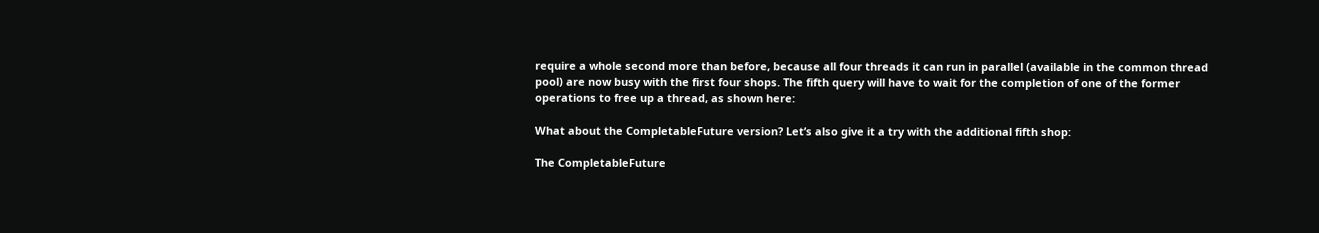require a whole second more than before, because all four threads it can run in parallel (available in the common thread pool) are now busy with the first four shops. The fifth query will have to wait for the completion of one of the former operations to free up a thread, as shown here:

What about the CompletableFuture version? Let’s also give it a try with the additional fifth shop:

The CompletableFuture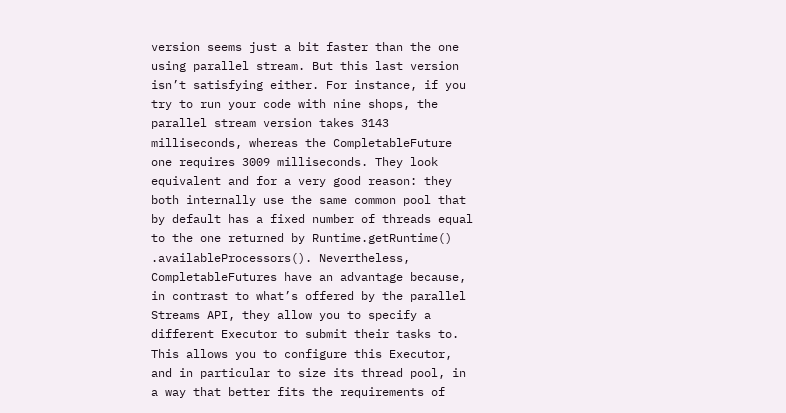version seems just a bit faster than the one using parallel stream. But this last version isn’t satisfying either. For instance, if you try to run your code with nine shops, the parallel stream version takes 3143 milliseconds, whereas the CompletableFuture one requires 3009 milliseconds. They look equivalent and for a very good reason: they both internally use the same common pool that by default has a fixed number of threads equal to the one returned by Runtime.getRuntime() .availableProcessors(). Nevertheless, CompletableFutures have an advantage because, in contrast to what’s offered by the parallel Streams API, they allow you to specify a different Executor to submit their tasks to. This allows you to configure this Executor, and in particular to size its thread pool, in a way that better fits the requirements of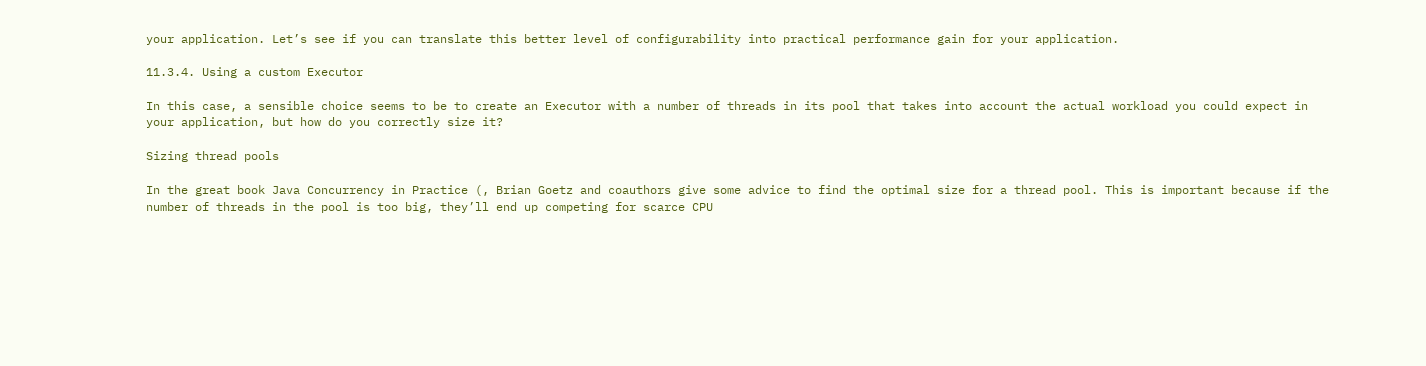your application. Let’s see if you can translate this better level of configurability into practical performance gain for your application.

11.3.4. Using a custom Executor

In this case, a sensible choice seems to be to create an Executor with a number of threads in its pool that takes into account the actual workload you could expect in your application, but how do you correctly size it?

Sizing thread pools

In the great book Java Concurrency in Practice (, Brian Goetz and coauthors give some advice to find the optimal size for a thread pool. This is important because if the number of threads in the pool is too big, they’ll end up competing for scarce CPU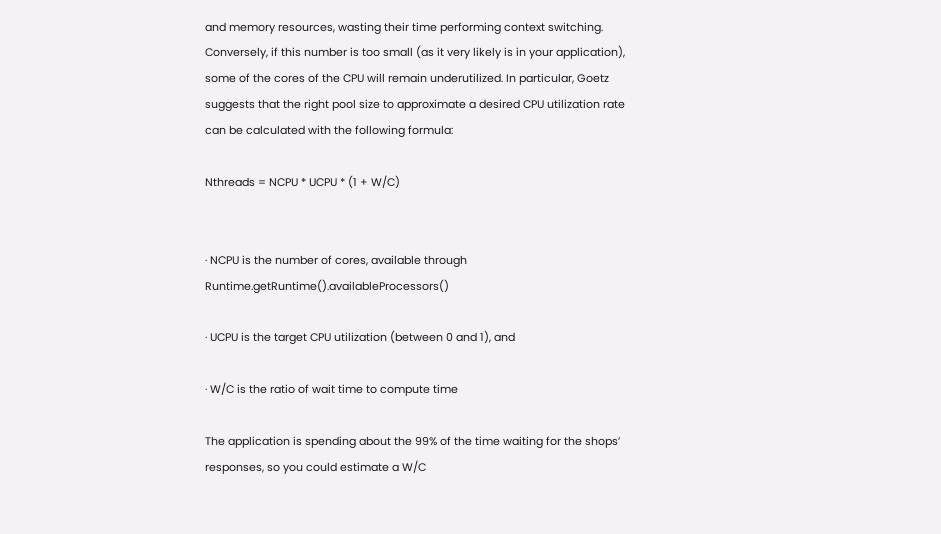and memory resources, wasting their time performing context switching. Conversely, if this number is too small (as it very likely is in your application), some of the cores of the CPU will remain underutilized. In particular, Goetz suggests that the right pool size to approximate a desired CPU utilization rate can be calculated with the following formula:

Nthreads = NCPU * UCPU * (1 + W/C)


· NCPU is the number of cores, available through Runtime.getRuntime().availableProcessors()

· UCPU is the target CPU utilization (between 0 and 1), and

· W/C is the ratio of wait time to compute time

The application is spending about the 99% of the time waiting for the shops’ responses, so you could estimate a W/C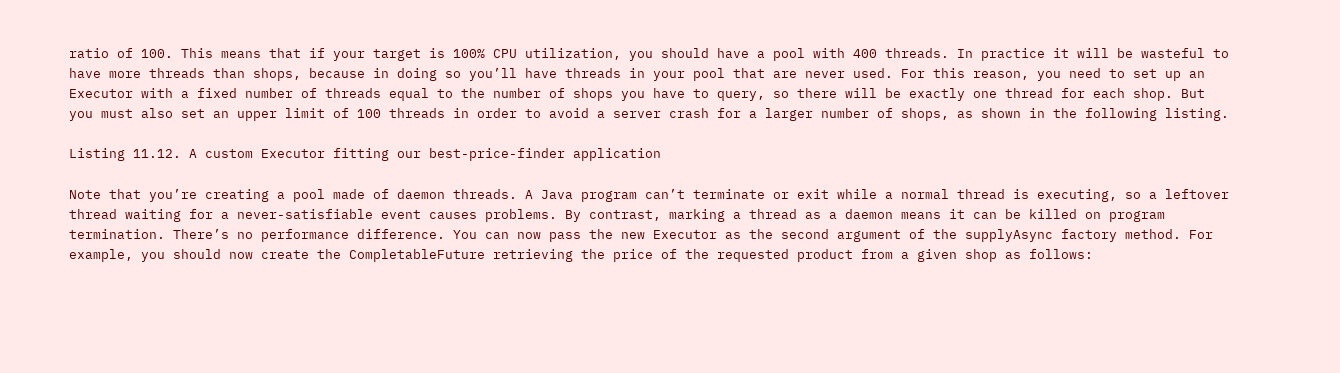ratio of 100. This means that if your target is 100% CPU utilization, you should have a pool with 400 threads. In practice it will be wasteful to have more threads than shops, because in doing so you’ll have threads in your pool that are never used. For this reason, you need to set up an Executor with a fixed number of threads equal to the number of shops you have to query, so there will be exactly one thread for each shop. But you must also set an upper limit of 100 threads in order to avoid a server crash for a larger number of shops, as shown in the following listing.

Listing 11.12. A custom Executor fitting our best-price-finder application

Note that you’re creating a pool made of daemon threads. A Java program can’t terminate or exit while a normal thread is executing, so a leftover thread waiting for a never-satisfiable event causes problems. By contrast, marking a thread as a daemon means it can be killed on program termination. There’s no performance difference. You can now pass the new Executor as the second argument of the supplyAsync factory method. For example, you should now create the CompletableFuture retrieving the price of the requested product from a given shop as follows: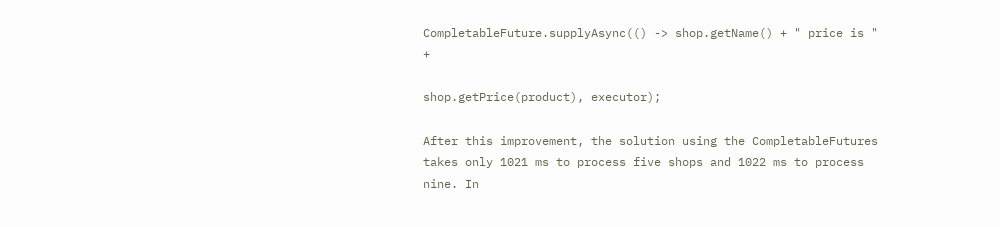CompletableFuture.supplyAsync(() -> shop.getName() + " price is " +

shop.getPrice(product), executor);

After this improvement, the solution using the CompletableFutures takes only 1021 ms to process five shops and 1022 ms to process nine. In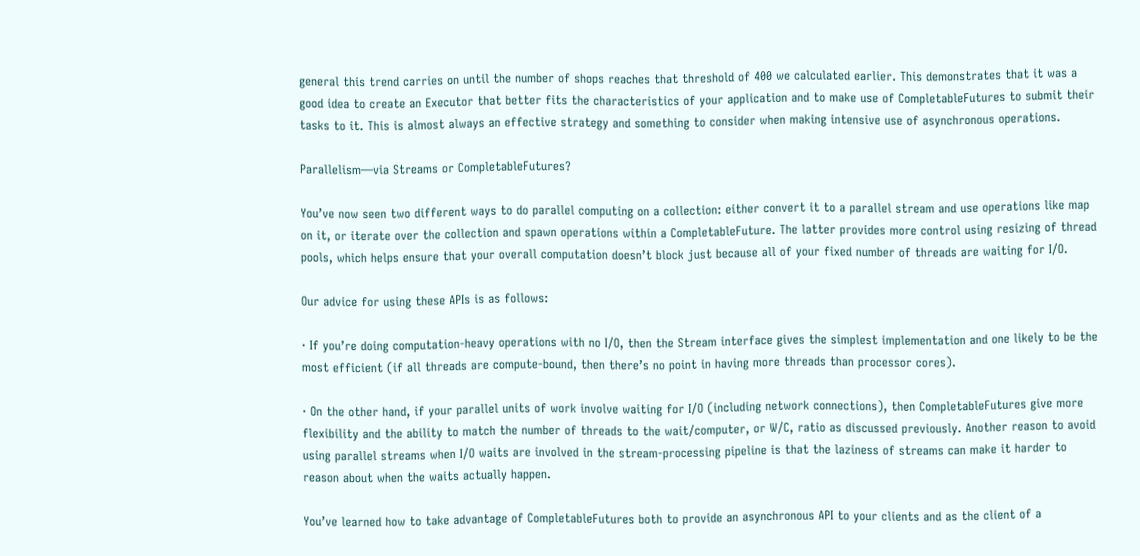general this trend carries on until the number of shops reaches that threshold of 400 we calculated earlier. This demonstrates that it was a good idea to create an Executor that better fits the characteristics of your application and to make use of CompletableFutures to submit their tasks to it. This is almost always an effective strategy and something to consider when making intensive use of asynchronous operations.

Parallelism—via Streams or CompletableFutures?

You’ve now seen two different ways to do parallel computing on a collection: either convert it to a parallel stream and use operations like map on it, or iterate over the collection and spawn operations within a CompletableFuture. The latter provides more control using resizing of thread pools, which helps ensure that your overall computation doesn’t block just because all of your fixed number of threads are waiting for I/O.

Our advice for using these APIs is as follows:

· If you’re doing computation-heavy operations with no I/O, then the Stream interface gives the simplest implementation and one likely to be the most efficient (if all threads are compute-bound, then there’s no point in having more threads than processor cores).

· On the other hand, if your parallel units of work involve waiting for I/O (including network connections), then CompletableFutures give more flexibility and the ability to match the number of threads to the wait/computer, or W/C, ratio as discussed previously. Another reason to avoid using parallel streams when I/O waits are involved in the stream-processing pipeline is that the laziness of streams can make it harder to reason about when the waits actually happen.

You’ve learned how to take advantage of CompletableFutures both to provide an asynchronous API to your clients and as the client of a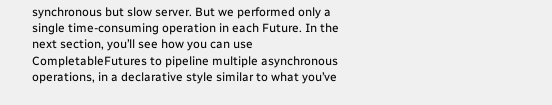synchronous but slow server. But we performed only a single time-consuming operation in each Future. In the next section, you’ll see how you can use CompletableFutures to pipeline multiple asynchronous operations, in a declarative style similar to what you’ve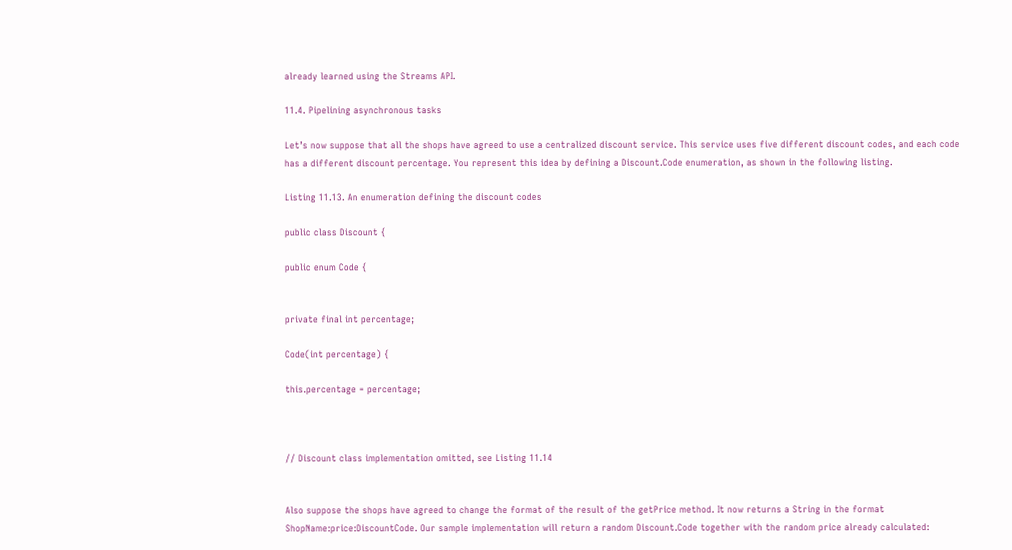already learned using the Streams API.

11.4. Pipelining asynchronous tasks

Let’s now suppose that all the shops have agreed to use a centralized discount service. This service uses five different discount codes, and each code has a different discount percentage. You represent this idea by defining a Discount.Code enumeration, as shown in the following listing.

Listing 11.13. An enumeration defining the discount codes

public class Discount {

public enum Code {


private final int percentage;

Code(int percentage) {

this.percentage = percentage;



// Discount class implementation omitted, see Listing 11.14


Also suppose the shops have agreed to change the format of the result of the getPrice method. It now returns a String in the format ShopName:price:DiscountCode. Our sample implementation will return a random Discount.Code together with the random price already calculated: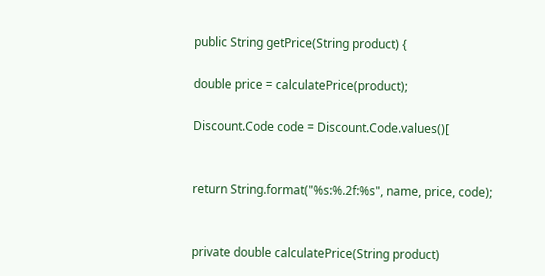public String getPrice(String product) {

double price = calculatePrice(product);

Discount.Code code = Discount.Code.values()[


return String.format("%s:%.2f:%s", name, price, code);


private double calculatePrice(String product)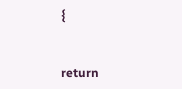{


return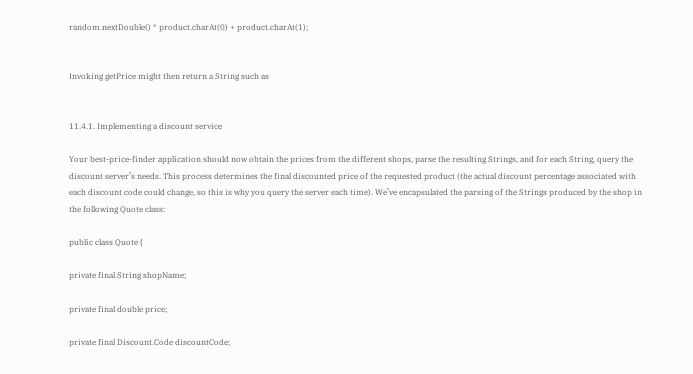random.nextDouble() * product.charAt(0) + product.charAt(1);


Invoking getPrice might then return a String such as


11.4.1. Implementing a discount service

Your best-price-finder application should now obtain the prices from the different shops, parse the resulting Strings, and for each String, query the discount server’s needs. This process determines the final discounted price of the requested product (the actual discount percentage associated with each discount code could change, so this is why you query the server each time). We’ve encapsulated the parsing of the Strings produced by the shop in the following Quote class:

public class Quote {

private final String shopName;

private final double price;

private final Discount.Code discountCode;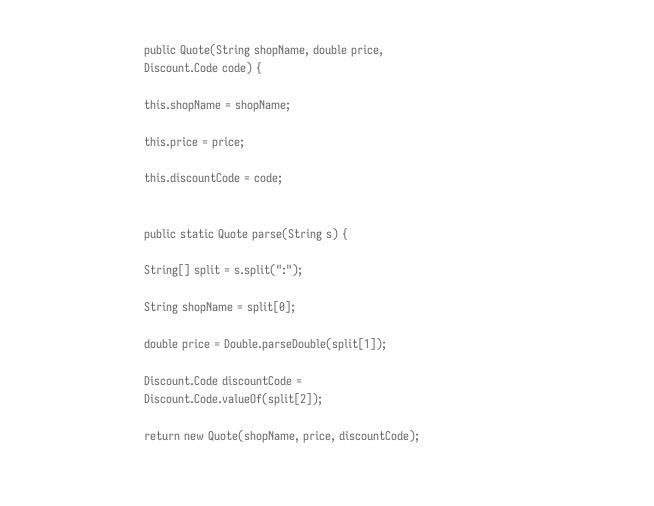public Quote(String shopName, double price, Discount.Code code) {

this.shopName = shopName;

this.price = price;

this.discountCode = code;


public static Quote parse(String s) {

String[] split = s.split(":");

String shopName = split[0];

double price = Double.parseDouble(split[1]);

Discount.Code discountCode = Discount.Code.valueOf(split[2]);

return new Quote(shopName, price, discountCode);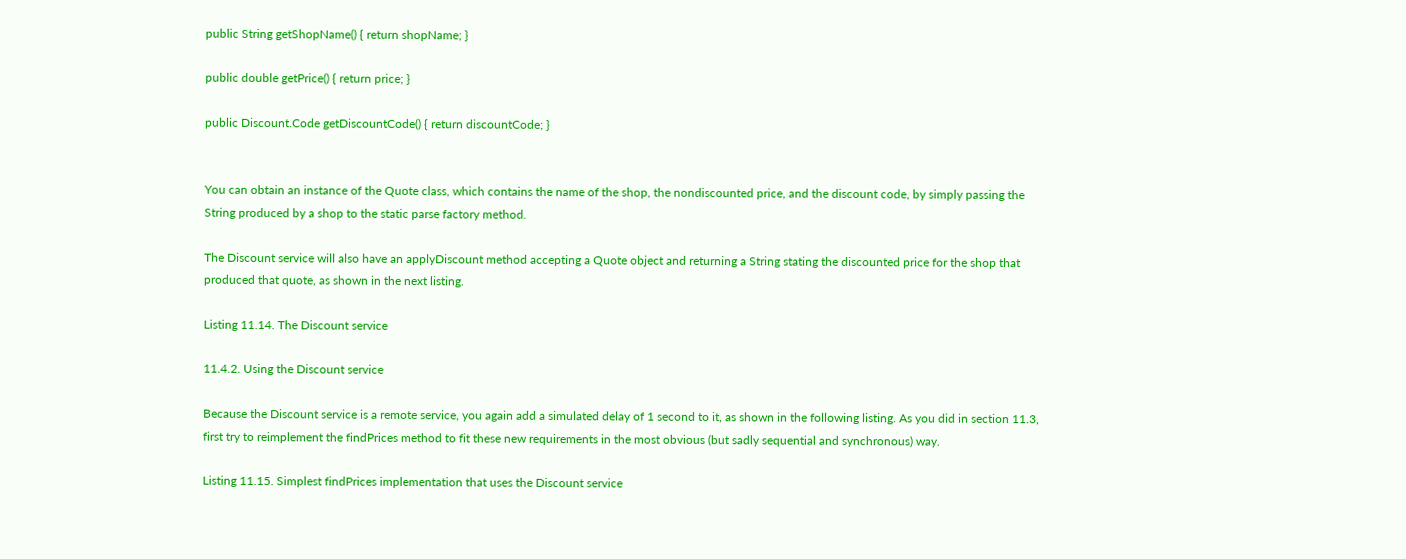public String getShopName() { return shopName; }

public double getPrice() { return price; }

public Discount.Code getDiscountCode() { return discountCode; }


You can obtain an instance of the Quote class, which contains the name of the shop, the nondiscounted price, and the discount code, by simply passing the String produced by a shop to the static parse factory method.

The Discount service will also have an applyDiscount method accepting a Quote object and returning a String stating the discounted price for the shop that produced that quote, as shown in the next listing.

Listing 11.14. The Discount service

11.4.2. Using the Discount service

Because the Discount service is a remote service, you again add a simulated delay of 1 second to it, as shown in the following listing. As you did in section 11.3, first try to reimplement the findPrices method to fit these new requirements in the most obvious (but sadly sequential and synchronous) way.

Listing 11.15. Simplest findPrices implementation that uses the Discount service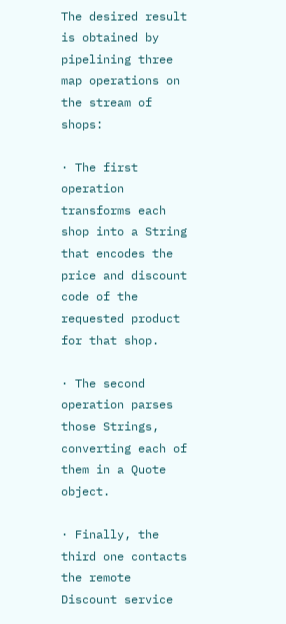The desired result is obtained by pipelining three map operations on the stream of shops:

· The first operation transforms each shop into a String that encodes the price and discount code of the requested product for that shop.

· The second operation parses those Strings, converting each of them in a Quote object.

· Finally, the third one contacts the remote Discount service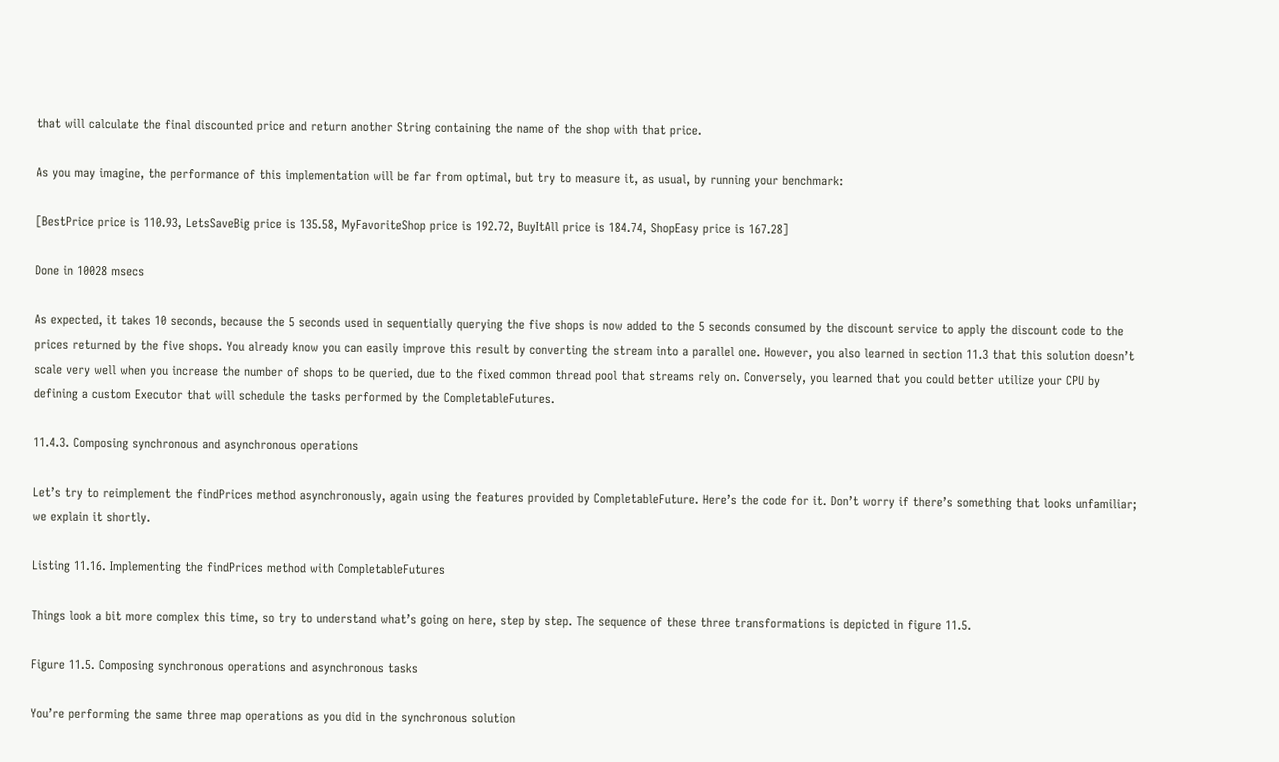that will calculate the final discounted price and return another String containing the name of the shop with that price.

As you may imagine, the performance of this implementation will be far from optimal, but try to measure it, as usual, by running your benchmark:

[BestPrice price is 110.93, LetsSaveBig price is 135.58, MyFavoriteShop price is 192.72, BuyItAll price is 184.74, ShopEasy price is 167.28]

Done in 10028 msecs

As expected, it takes 10 seconds, because the 5 seconds used in sequentially querying the five shops is now added to the 5 seconds consumed by the discount service to apply the discount code to the prices returned by the five shops. You already know you can easily improve this result by converting the stream into a parallel one. However, you also learned in section 11.3 that this solution doesn’t scale very well when you increase the number of shops to be queried, due to the fixed common thread pool that streams rely on. Conversely, you learned that you could better utilize your CPU by defining a custom Executor that will schedule the tasks performed by the CompletableFutures.

11.4.3. Composing synchronous and asynchronous operations

Let’s try to reimplement the findPrices method asynchronously, again using the features provided by CompletableFuture. Here’s the code for it. Don’t worry if there’s something that looks unfamiliar; we explain it shortly.

Listing 11.16. Implementing the findPrices method with CompletableFutures

Things look a bit more complex this time, so try to understand what’s going on here, step by step. The sequence of these three transformations is depicted in figure 11.5.

Figure 11.5. Composing synchronous operations and asynchronous tasks

You’re performing the same three map operations as you did in the synchronous solution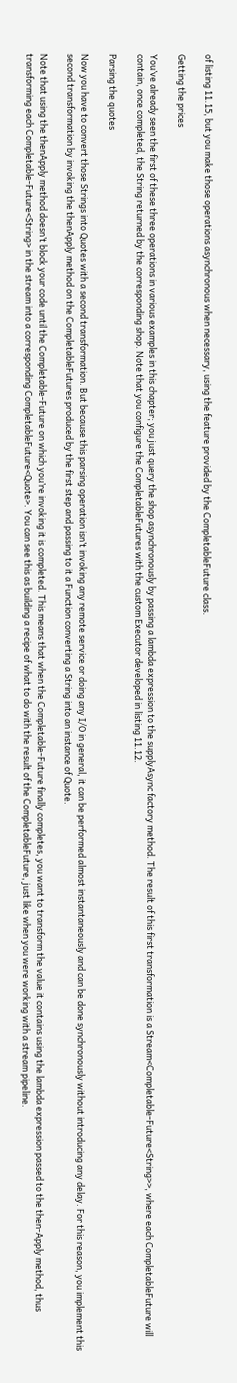of listing 11.15, but you make those operations asynchronous when necessary, using the feature provided by the CompletableFuture class.

Getting the prices

You’ve already seen the first of these three operations in various examples in this chapter; you just query the shop asynchronously by passing a lambda expression to the supplyAsync factory method. The result of this first transformation is a Stream<Completable-Future<String>>, where each CompletableFuture will contain, once completed, the String returned by the corresponding shop. Note that you configure the CompletableFutures with the custom Executor developed in listing 11.12.

Parsing the quotes

Now you have to convert those Strings into Quotes with a second transformation. But because this parsing operation isn’t invoking any remote service or doing any I/O in general, it can be performed almost instantaneously and can be done synchronously without introducing any delay. For this reason, you implement this second transformation by invoking the thenApply method on the CompletableFutures produced by the first step and passing to it a Function converting a String into an instance of Quote.

Note that using the thenApply method doesn’t block your code until the Completable-Future on which you’re invoking it is completed. This means that when the Completable-Future finally completes, you want to transform the value it contains using the lambda expression passed to the then-Apply method, thus transforming each Completable-Future<String> in the stream into a corresponding CompletableFuture<Quote>. You can see this as building a recipe of what to do with the result of the CompletableFuture, just like when you were working with a stream pipeline.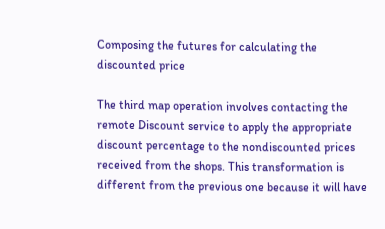Composing the futures for calculating the discounted price

The third map operation involves contacting the remote Discount service to apply the appropriate discount percentage to the nondiscounted prices received from the shops. This transformation is different from the previous one because it will have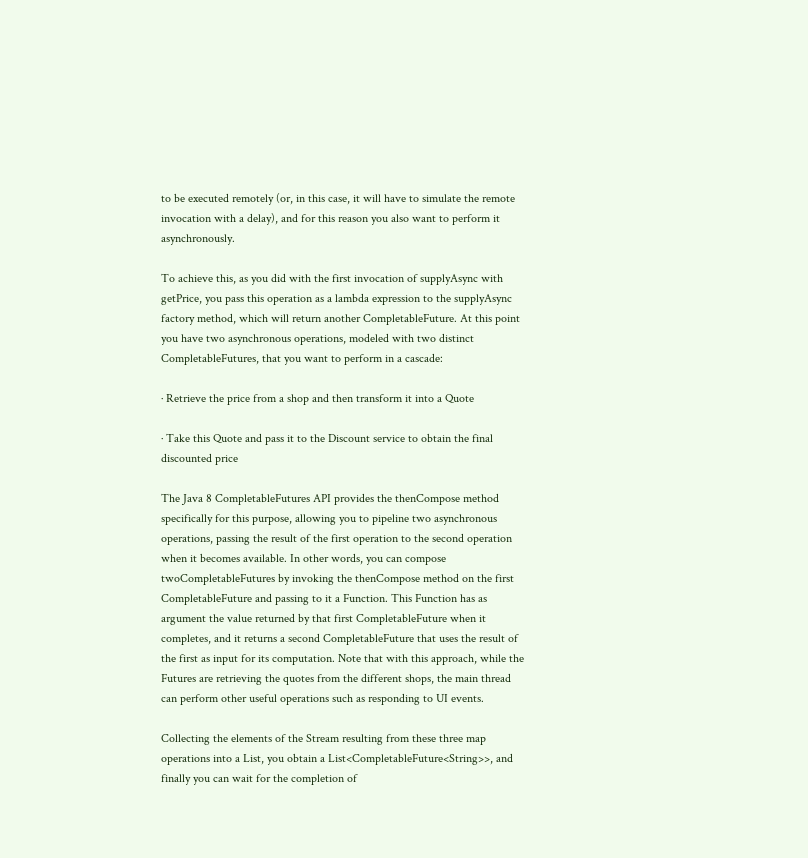to be executed remotely (or, in this case, it will have to simulate the remote invocation with a delay), and for this reason you also want to perform it asynchronously.

To achieve this, as you did with the first invocation of supplyAsync with getPrice, you pass this operation as a lambda expression to the supplyAsync factory method, which will return another CompletableFuture. At this point you have two asynchronous operations, modeled with two distinct CompletableFutures, that you want to perform in a cascade:

· Retrieve the price from a shop and then transform it into a Quote

· Take this Quote and pass it to the Discount service to obtain the final discounted price

The Java 8 CompletableFutures API provides the thenCompose method specifically for this purpose, allowing you to pipeline two asynchronous operations, passing the result of the first operation to the second operation when it becomes available. In other words, you can compose twoCompletableFutures by invoking the thenCompose method on the first CompletableFuture and passing to it a Function. This Function has as argument the value returned by that first CompletableFuture when it completes, and it returns a second CompletableFuture that uses the result of the first as input for its computation. Note that with this approach, while the Futures are retrieving the quotes from the different shops, the main thread can perform other useful operations such as responding to UI events.

Collecting the elements of the Stream resulting from these three map operations into a List, you obtain a List<CompletableFuture<String>>, and finally you can wait for the completion of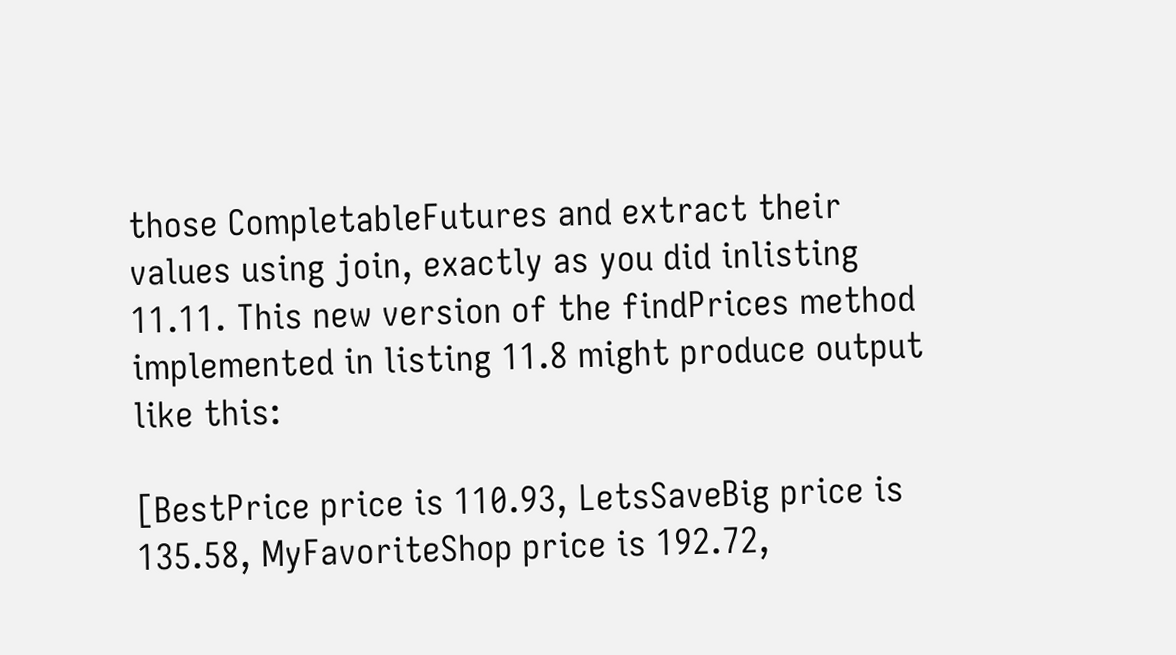those CompletableFutures and extract their values using join, exactly as you did inlisting 11.11. This new version of the findPrices method implemented in listing 11.8 might produce output like this:

[BestPrice price is 110.93, LetsSaveBig price is 135.58, MyFavoriteShop price is 192.72,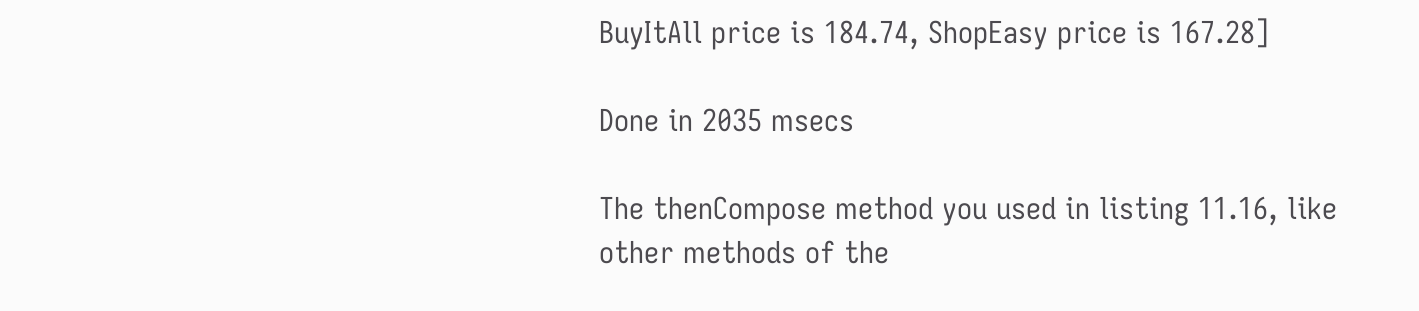BuyItAll price is 184.74, ShopEasy price is 167.28]

Done in 2035 msecs

The thenCompose method you used in listing 11.16, like other methods of the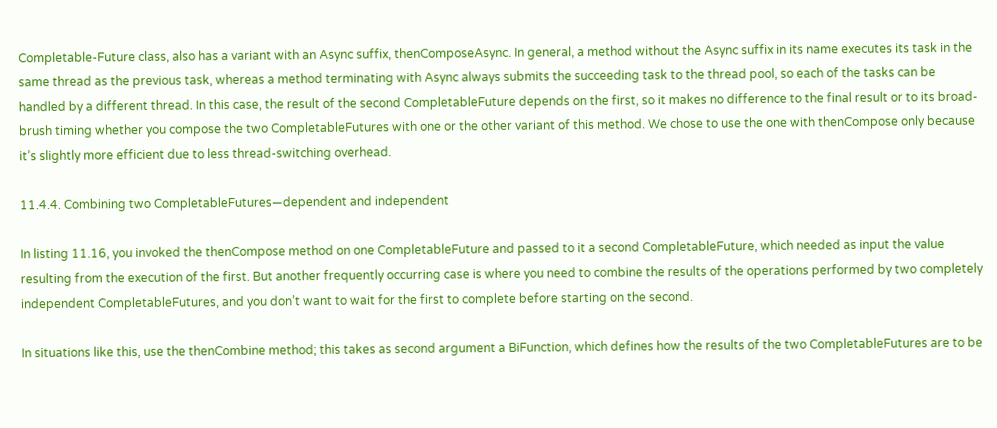Completable-Future class, also has a variant with an Async suffix, thenComposeAsync. In general, a method without the Async suffix in its name executes its task in the same thread as the previous task, whereas a method terminating with Async always submits the succeeding task to the thread pool, so each of the tasks can be handled by a different thread. In this case, the result of the second CompletableFuture depends on the first, so it makes no difference to the final result or to its broad-brush timing whether you compose the two CompletableFutures with one or the other variant of this method. We chose to use the one with thenCompose only because it’s slightly more efficient due to less thread-switching overhead.

11.4.4. Combining two CompletableFutures—dependent and independent

In listing 11.16, you invoked the thenCompose method on one CompletableFuture and passed to it a second CompletableFuture, which needed as input the value resulting from the execution of the first. But another frequently occurring case is where you need to combine the results of the operations performed by two completely independent CompletableFutures, and you don’t want to wait for the first to complete before starting on the second.

In situations like this, use the thenCombine method; this takes as second argument a BiFunction, which defines how the results of the two CompletableFutures are to be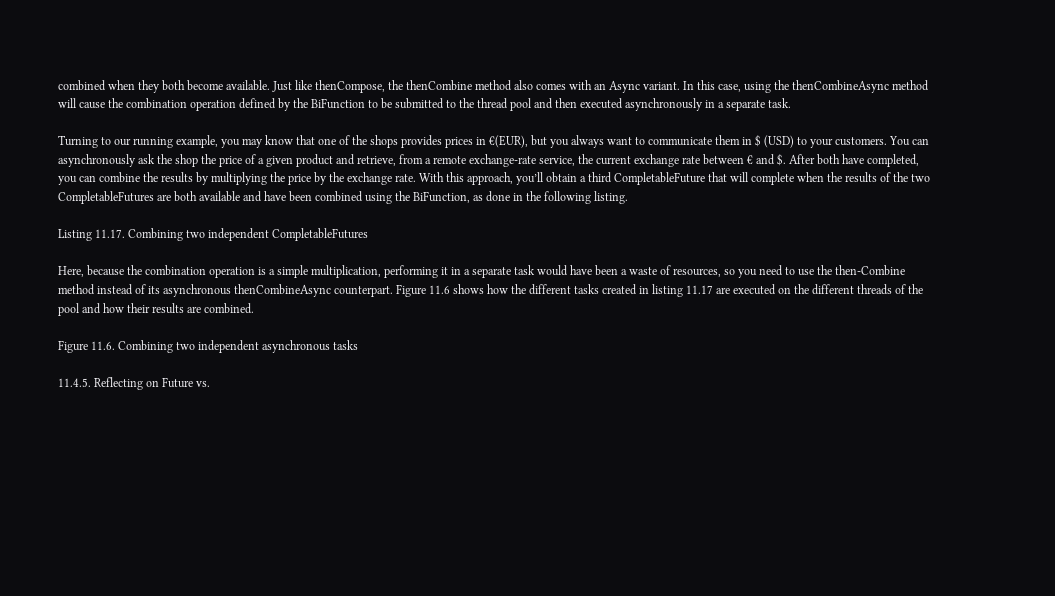combined when they both become available. Just like thenCompose, the thenCombine method also comes with an Async variant. In this case, using the thenCombineAsync method will cause the combination operation defined by the BiFunction to be submitted to the thread pool and then executed asynchronously in a separate task.

Turning to our running example, you may know that one of the shops provides prices in €(EUR), but you always want to communicate them in $ (USD) to your customers. You can asynchronously ask the shop the price of a given product and retrieve, from a remote exchange-rate service, the current exchange rate between € and $. After both have completed, you can combine the results by multiplying the price by the exchange rate. With this approach, you’ll obtain a third CompletableFuture that will complete when the results of the two CompletableFutures are both available and have been combined using the BiFunction, as done in the following listing.

Listing 11.17. Combining two independent CompletableFutures

Here, because the combination operation is a simple multiplication, performing it in a separate task would have been a waste of resources, so you need to use the then-Combine method instead of its asynchronous thenCombineAsync counterpart. Figure 11.6 shows how the different tasks created in listing 11.17 are executed on the different threads of the pool and how their results are combined.

Figure 11.6. Combining two independent asynchronous tasks

11.4.5. Reflecting on Future vs.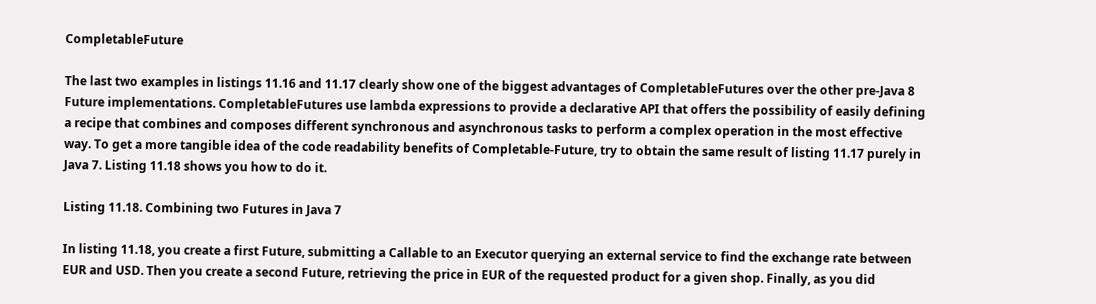CompletableFuture

The last two examples in listings 11.16 and 11.17 clearly show one of the biggest advantages of CompletableFutures over the other pre-Java 8 Future implementations. CompletableFutures use lambda expressions to provide a declarative API that offers the possibility of easily defining a recipe that combines and composes different synchronous and asynchronous tasks to perform a complex operation in the most effective way. To get a more tangible idea of the code readability benefits of Completable-Future, try to obtain the same result of listing 11.17 purely in Java 7. Listing 11.18 shows you how to do it.

Listing 11.18. Combining two Futures in Java 7

In listing 11.18, you create a first Future, submitting a Callable to an Executor querying an external service to find the exchange rate between EUR and USD. Then you create a second Future, retrieving the price in EUR of the requested product for a given shop. Finally, as you did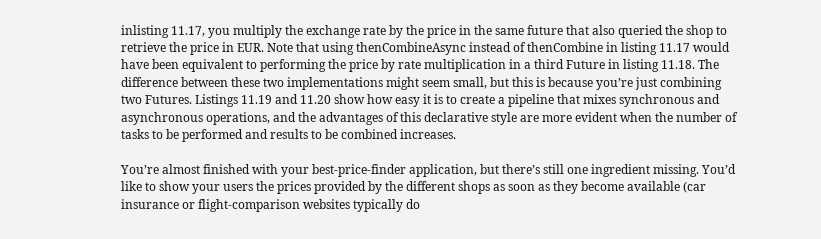inlisting 11.17, you multiply the exchange rate by the price in the same future that also queried the shop to retrieve the price in EUR. Note that using thenCombineAsync instead of thenCombine in listing 11.17 would have been equivalent to performing the price by rate multiplication in a third Future in listing 11.18. The difference between these two implementations might seem small, but this is because you’re just combining two Futures. Listings 11.19 and 11.20 show how easy it is to create a pipeline that mixes synchronous and asynchronous operations, and the advantages of this declarative style are more evident when the number of tasks to be performed and results to be combined increases.

You’re almost finished with your best-price-finder application, but there’s still one ingredient missing. You’d like to show your users the prices provided by the different shops as soon as they become available (car insurance or flight-comparison websites typically do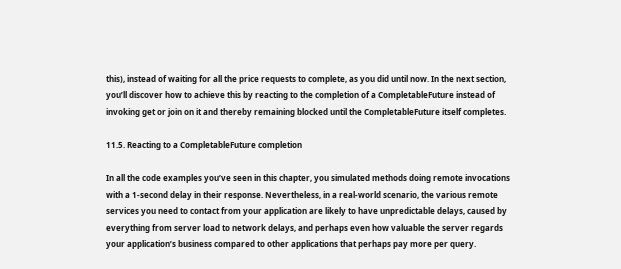this), instead of waiting for all the price requests to complete, as you did until now. In the next section, you’ll discover how to achieve this by reacting to the completion of a CompletableFuture instead of invoking get or join on it and thereby remaining blocked until the CompletableFuture itself completes.

11.5. Reacting to a CompletableFuture completion

In all the code examples you’ve seen in this chapter, you simulated methods doing remote invocations with a 1-second delay in their response. Nevertheless, in a real-world scenario, the various remote services you need to contact from your application are likely to have unpredictable delays, caused by everything from server load to network delays, and perhaps even how valuable the server regards your application’s business compared to other applications that perhaps pay more per query.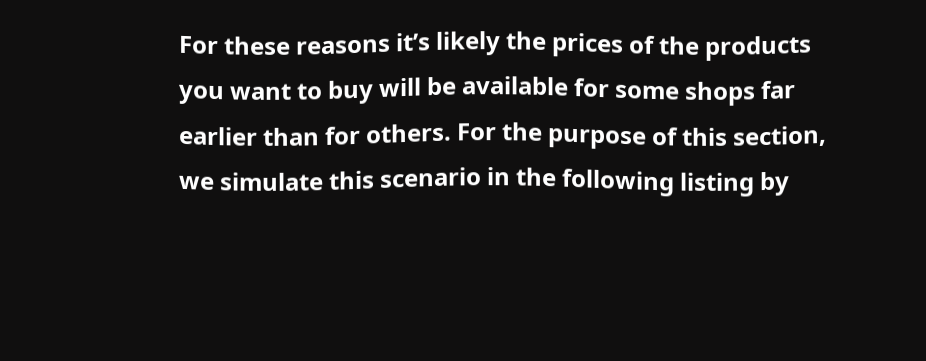For these reasons it’s likely the prices of the products you want to buy will be available for some shops far earlier than for others. For the purpose of this section, we simulate this scenario in the following listing by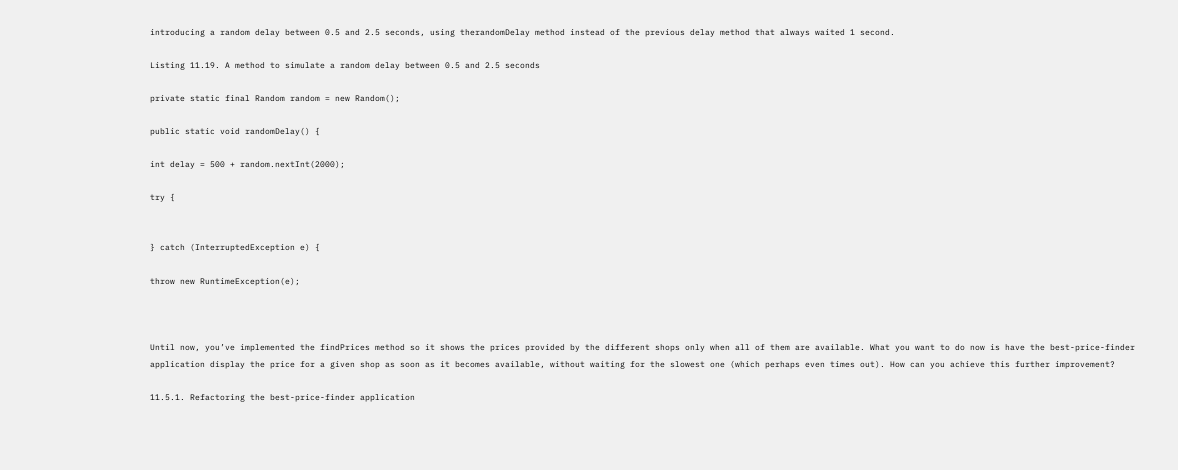introducing a random delay between 0.5 and 2.5 seconds, using therandomDelay method instead of the previous delay method that always waited 1 second.

Listing 11.19. A method to simulate a random delay between 0.5 and 2.5 seconds

private static final Random random = new Random();

public static void randomDelay() {

int delay = 500 + random.nextInt(2000);

try {


} catch (InterruptedException e) {

throw new RuntimeException(e);



Until now, you’ve implemented the findPrices method so it shows the prices provided by the different shops only when all of them are available. What you want to do now is have the best-price-finder application display the price for a given shop as soon as it becomes available, without waiting for the slowest one (which perhaps even times out). How can you achieve this further improvement?

11.5.1. Refactoring the best-price-finder application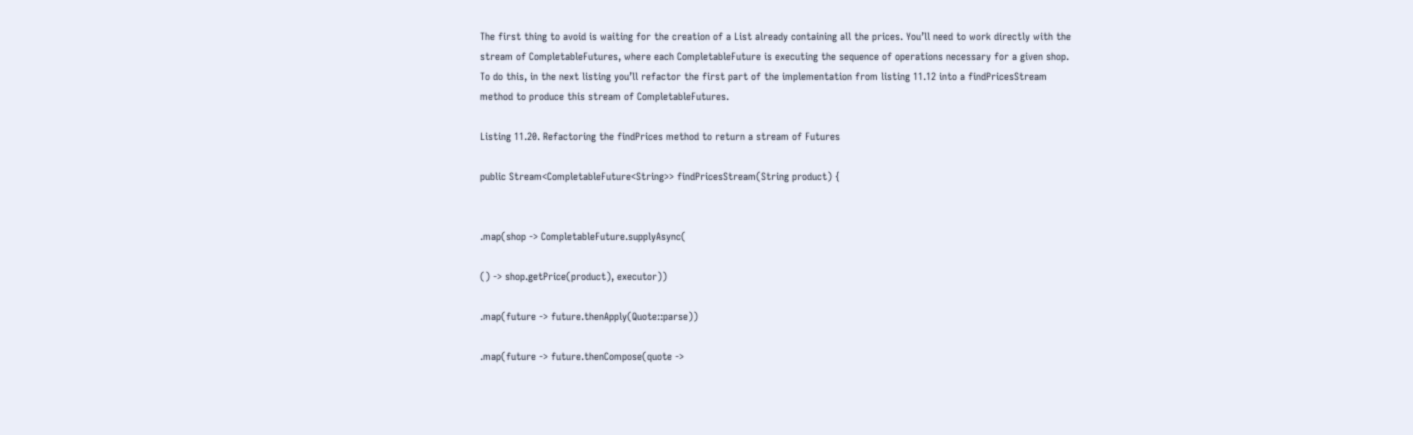The first thing to avoid is waiting for the creation of a List already containing all the prices. You’ll need to work directly with the stream of CompletableFutures, where each CompletableFuture is executing the sequence of operations necessary for a given shop. To do this, in the next listing you’ll refactor the first part of the implementation from listing 11.12 into a findPricesStream method to produce this stream of CompletableFutures.

Listing 11.20. Refactoring the findPrices method to return a stream of Futures

public Stream<CompletableFuture<String>> findPricesStream(String product) {


.map(shop -> CompletableFuture.supplyAsync(

() -> shop.getPrice(product), executor))

.map(future -> future.thenApply(Quote::parse))

.map(future -> future.thenCompose(quote ->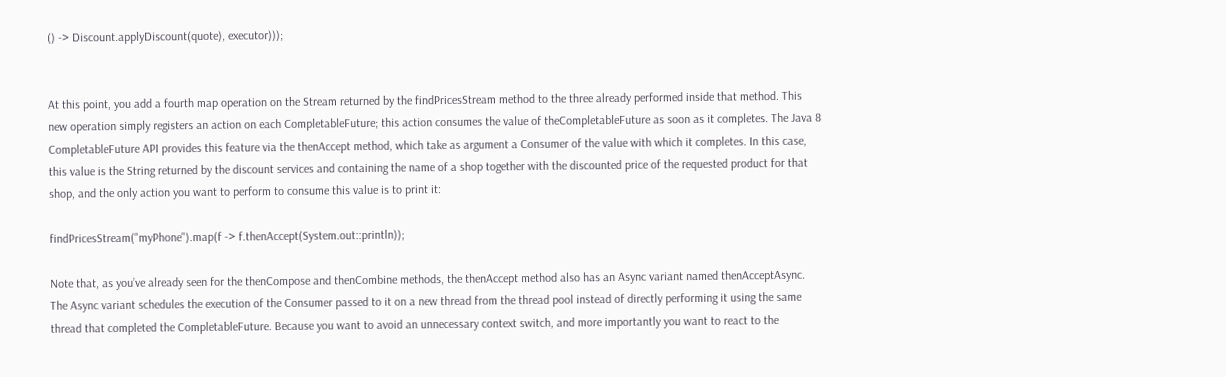() -> Discount.applyDiscount(quote), executor)));


At this point, you add a fourth map operation on the Stream returned by the findPricesStream method to the three already performed inside that method. This new operation simply registers an action on each CompletableFuture; this action consumes the value of theCompletableFuture as soon as it completes. The Java 8 CompletableFuture API provides this feature via the thenAccept method, which take as argument a Consumer of the value with which it completes. In this case, this value is the String returned by the discount services and containing the name of a shop together with the discounted price of the requested product for that shop, and the only action you want to perform to consume this value is to print it:

findPricesStream("myPhone").map(f -> f.thenAccept(System.out::println));

Note that, as you’ve already seen for the thenCompose and thenCombine methods, the thenAccept method also has an Async variant named thenAcceptAsync. The Async variant schedules the execution of the Consumer passed to it on a new thread from the thread pool instead of directly performing it using the same thread that completed the CompletableFuture. Because you want to avoid an unnecessary context switch, and more importantly you want to react to the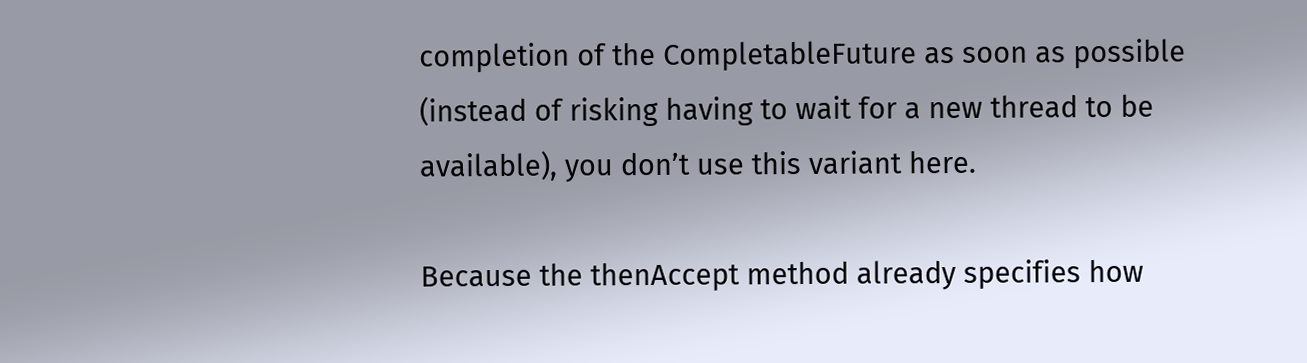completion of the CompletableFuture as soon as possible (instead of risking having to wait for a new thread to be available), you don’t use this variant here.

Because the thenAccept method already specifies how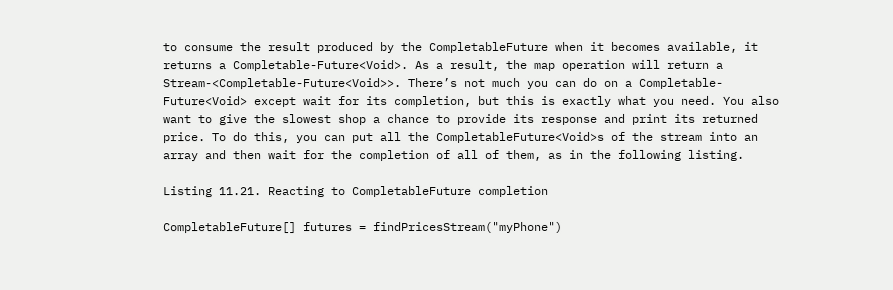to consume the result produced by the CompletableFuture when it becomes available, it returns a Completable-Future<Void>. As a result, the map operation will return a Stream-<Completable-Future<Void>>. There’s not much you can do on a Completable-Future<Void> except wait for its completion, but this is exactly what you need. You also want to give the slowest shop a chance to provide its response and print its returned price. To do this, you can put all the CompletableFuture<Void>s of the stream into an array and then wait for the completion of all of them, as in the following listing.

Listing 11.21. Reacting to CompletableFuture completion

CompletableFuture[] futures = findPricesStream("myPhone")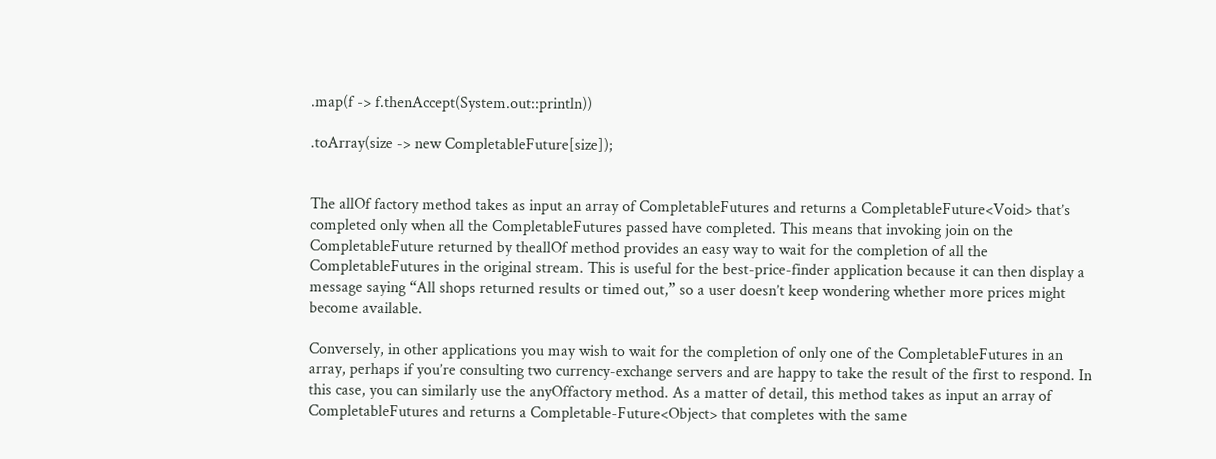.map(f -> f.thenAccept(System.out::println))

.toArray(size -> new CompletableFuture[size]);


The allOf factory method takes as input an array of CompletableFutures and returns a CompletableFuture<Void> that’s completed only when all the CompletableFutures passed have completed. This means that invoking join on the CompletableFuture returned by theallOf method provides an easy way to wait for the completion of all the CompletableFutures in the original stream. This is useful for the best-price-finder application because it can then display a message saying “All shops returned results or timed out,” so a user doesn’t keep wondering whether more prices might become available.

Conversely, in other applications you may wish to wait for the completion of only one of the CompletableFutures in an array, perhaps if you’re consulting two currency-exchange servers and are happy to take the result of the first to respond. In this case, you can similarly use the anyOffactory method. As a matter of detail, this method takes as input an array of CompletableFutures and returns a Completable-Future<Object> that completes with the same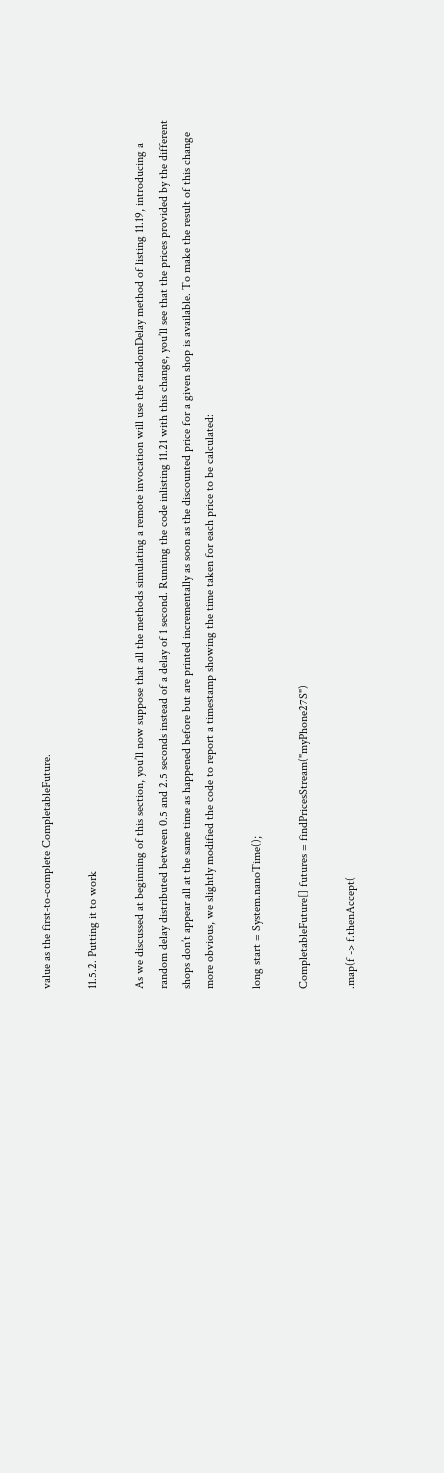value as the first-to-complete CompletableFuture.

11.5.2. Putting it to work

As we discussed at beginning of this section, you’ll now suppose that all the methods simulating a remote invocation will use the randomDelay method of listing 11.19, introducing a random delay distributed between 0.5 and 2.5 seconds instead of a delay of 1 second. Running the code inlisting 11.21 with this change, you’ll see that the prices provided by the different shops don’t appear all at the same time as happened before but are printed incrementally as soon as the discounted price for a given shop is available. To make the result of this change more obvious, we slightly modified the code to report a timestamp showing the time taken for each price to be calculated:

long start = System.nanoTime();

CompletableFuture[] futures = findPricesStream("myPhone27S")

.map(f -> f.thenAccept(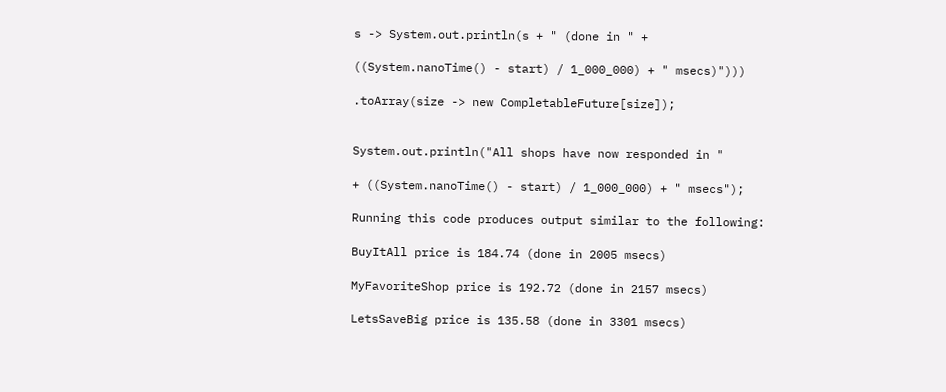s -> System.out.println(s + " (done in " +

((System.nanoTime() - start) / 1_000_000) + " msecs)")))

.toArray(size -> new CompletableFuture[size]);


System.out.println("All shops have now responded in "

+ ((System.nanoTime() - start) / 1_000_000) + " msecs");

Running this code produces output similar to the following:

BuyItAll price is 184.74 (done in 2005 msecs)

MyFavoriteShop price is 192.72 (done in 2157 msecs)

LetsSaveBig price is 135.58 (done in 3301 msecs)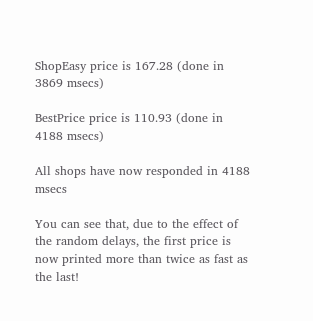ShopEasy price is 167.28 (done in 3869 msecs)

BestPrice price is 110.93 (done in 4188 msecs)

All shops have now responded in 4188 msecs

You can see that, due to the effect of the random delays, the first price is now printed more than twice as fast as the last!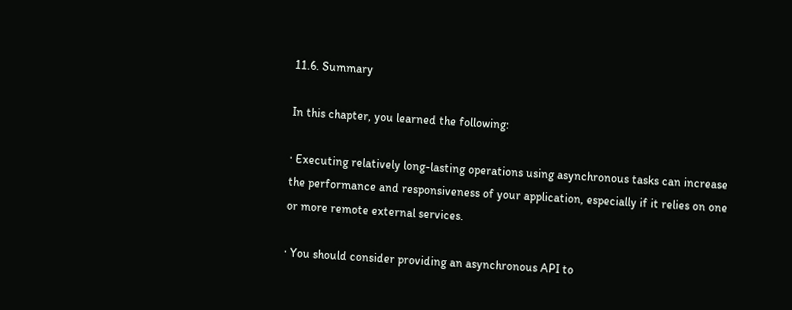11.6. Summary

In this chapter, you learned the following:

· Executing relatively long-lasting operations using asynchronous tasks can increase the performance and responsiveness of your application, especially if it relies on one or more remote external services.

· You should consider providing an asynchronous API to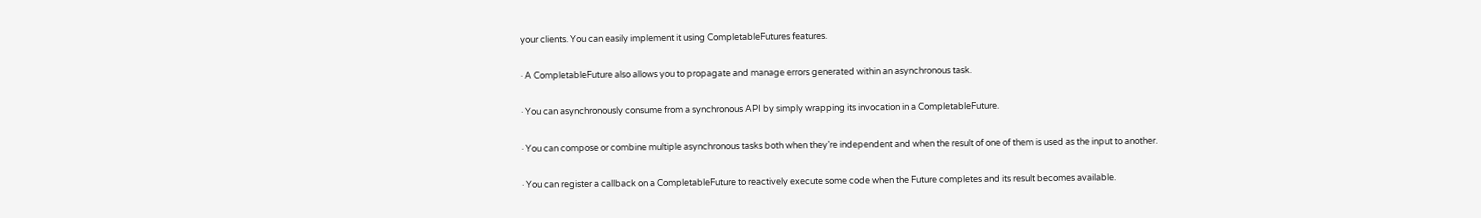your clients. You can easily implement it using CompletableFutures features.

· A CompletableFuture also allows you to propagate and manage errors generated within an asynchronous task.

· You can asynchronously consume from a synchronous API by simply wrapping its invocation in a CompletableFuture.

· You can compose or combine multiple asynchronous tasks both when they’re independent and when the result of one of them is used as the input to another.

· You can register a callback on a CompletableFuture to reactively execute some code when the Future completes and its result becomes available.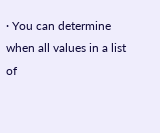· You can determine when all values in a list of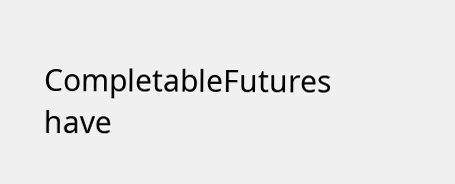CompletableFutures have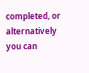completed, or alternatively you can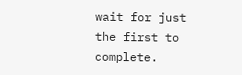wait for just the first to complete.